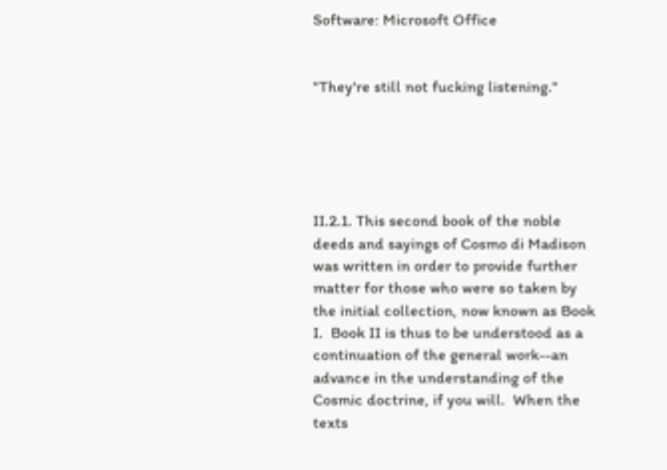Software: Microsoft Office


"They're still not fucking listening."





II.2.1. This second book of the noble deeds and sayings of Cosmo di Madison was written in order to provide further matter for those who were so taken by the initial collection, now known as Book I.  Book II is thus to be understood as a continuation of the general work--an advance in the understanding of the Cosmic doctrine, if you will.  When the texts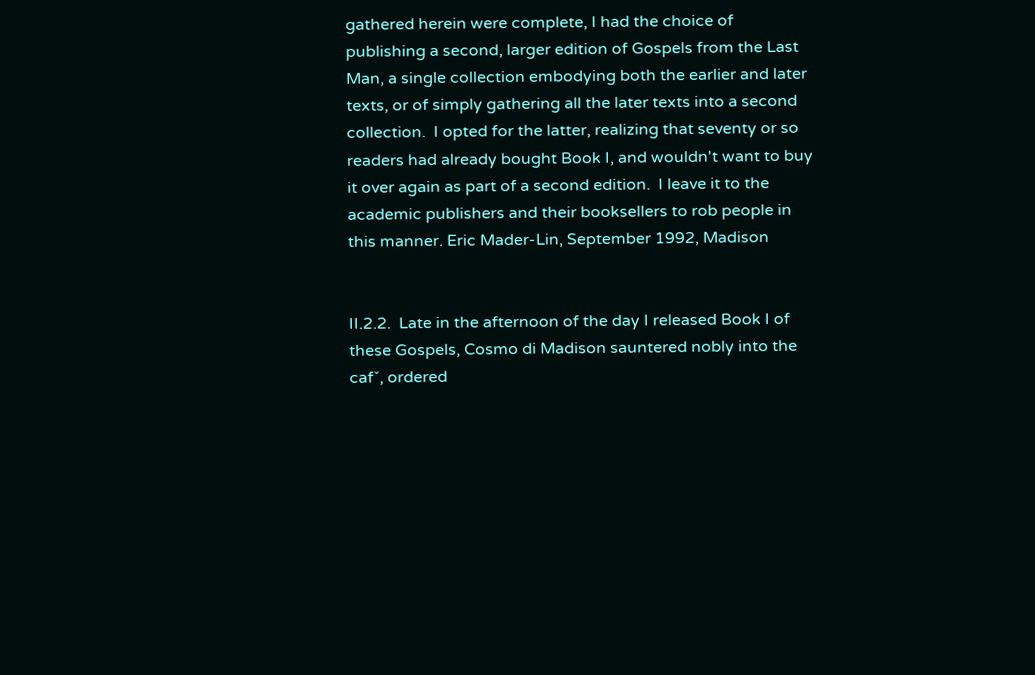gathered herein were complete, I had the choice of publishing a second, larger edition of Gospels from the Last Man, a single collection embodying both the earlier and later texts, or of simply gathering all the later texts into a second collection.  I opted for the latter, realizing that seventy or so readers had already bought Book I, and wouldn't want to buy it over again as part of a second edition.  I leave it to the academic publishers and their booksellers to rob people in this manner. Eric Mader-Lin, September 1992, Madison


II.2.2.  Late in the afternoon of the day I released Book I of these Gospels, Cosmo di Madison sauntered nobly into the cafˇ, ordered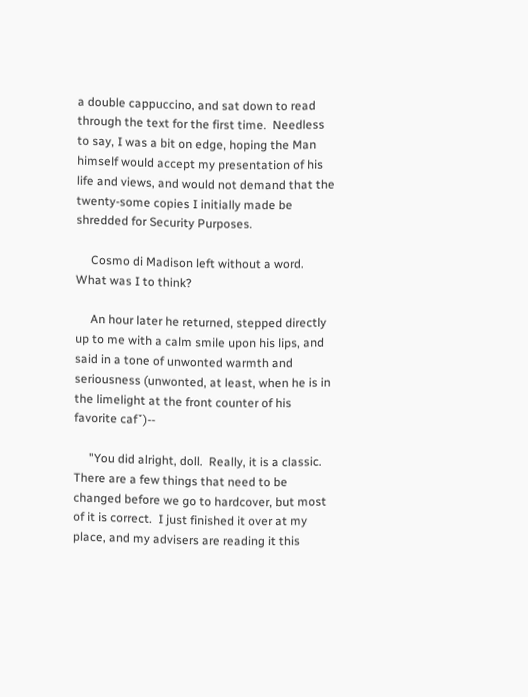a double cappuccino, and sat down to read through the text for the first time.  Needless to say, I was a bit on edge, hoping the Man himself would accept my presentation of his life and views, and would not demand that the twenty-some copies I initially made be shredded for Security Purposes.

     Cosmo di Madison left without a word.  What was I to think?

     An hour later he returned, stepped directly up to me with a calm smile upon his lips, and said in a tone of unwonted warmth and seriousness (unwonted, at least, when he is in the limelight at the front counter of his favorite cafˇ)--

     "You did alright, doll.  Really, it is a classic.  There are a few things that need to be changed before we go to hardcover, but most of it is correct.  I just finished it over at my place, and my advisers are reading it this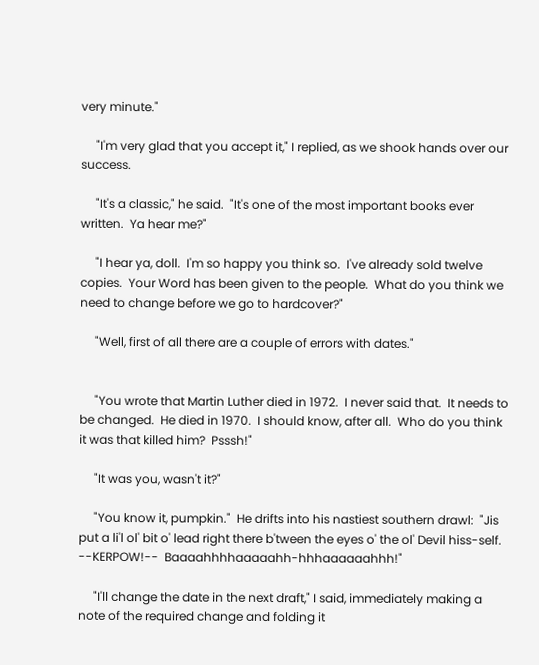very minute."

     "I'm very glad that you accept it," I replied, as we shook hands over our success.

     "It's a classic," he said.  "It's one of the most important books ever written.  Ya hear me?"

     "I hear ya, doll.  I'm so happy you think so.  I've already sold twelve copies.  Your Word has been given to the people.  What do you think we need to change before we go to hardcover?"

     "Well, first of all there are a couple of errors with dates."


     "You wrote that Martin Luther died in 1972.  I never said that.  It needs to be changed.  He died in 1970.  I should know, after all.  Who do you think it was that killed him?  Psssh!"

     "It was you, wasn't it?"

     "You know it, pumpkin."  He drifts into his nastiest southern drawl:  "Jis put a li'l ol' bit o' lead right there b'tween the eyes o' the ol' Devil hiss-self.  --KERPOW!--  Baaaahhhhaaaaahh-hhhaaaaaahhh!"

     "I'll change the date in the next draft," I said, immediately making a note of the required change and folding it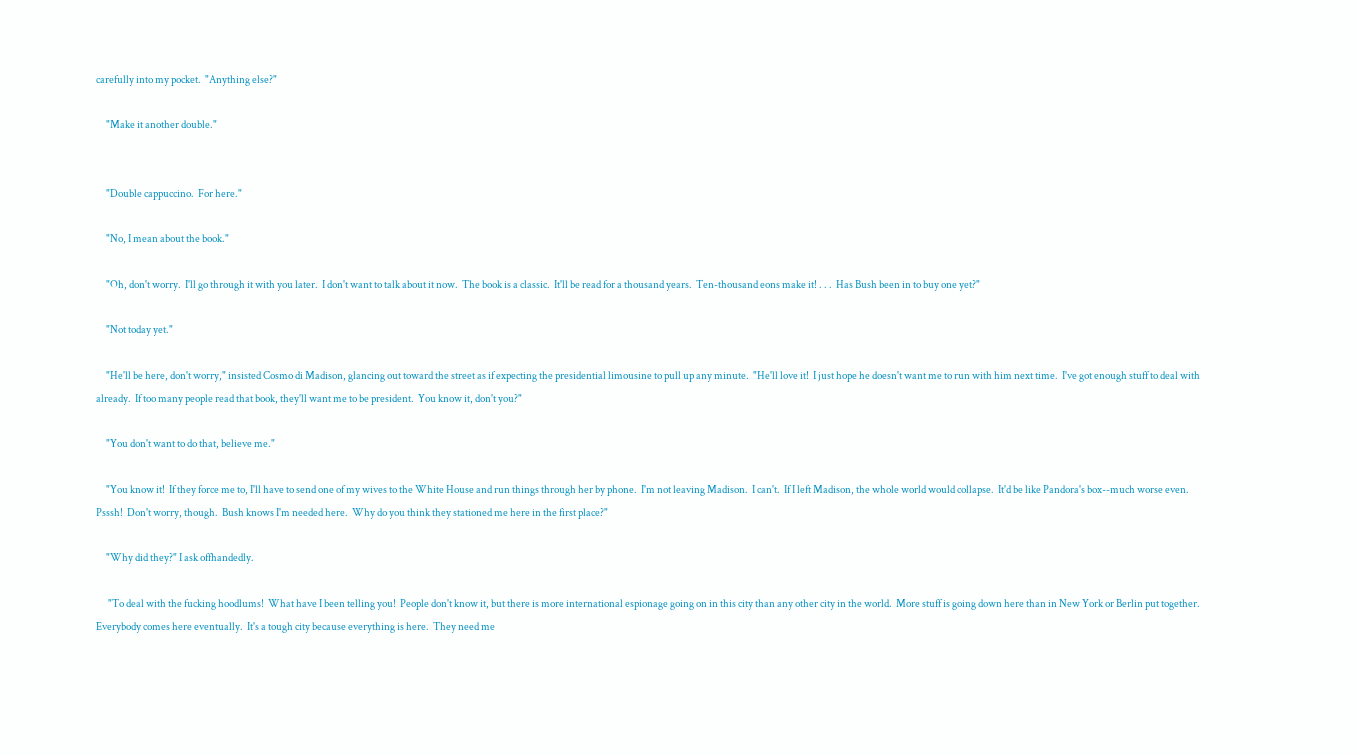carefully into my pocket.  "Anything else?"

     "Make it another double."


     "Double cappuccino.  For here."

     "No, I mean about the book."

     "Oh, don't worry.  I'll go through it with you later.  I don't want to talk about it now.  The book is a classic.  It'll be read for a thousand years.  Ten-thousand eons make it! . . .  Has Bush been in to buy one yet?"

     "Not today yet."

     "He'll be here, don't worry," insisted Cosmo di Madison, glancing out toward the street as if expecting the presidential limousine to pull up any minute.  "He'll love it!  I just hope he doesn't want me to run with him next time.  I've got enough stuff to deal with already.  If too many people read that book, they'll want me to be president.  You know it, don't you?"

     "You don't want to do that, believe me."

     "You know it!  If they force me to, I'll have to send one of my wives to the White House and run things through her by phone.  I'm not leaving Madison.  I can't.  If I left Madison, the whole world would collapse.  It'd be like Pandora's box--much worse even.  Psssh!  Don't worry, though.  Bush knows I'm needed here.  Why do you think they stationed me here in the first place?"

     "Why did they?" I ask offhandedly.

      "To deal with the fucking hoodlums!  What have I been telling you!  People don't know it, but there is more international espionage going on in this city than any other city in the world.  More stuff is going down here than in New York or Berlin put together.  Everybody comes here eventually.  It's a tough city because everything is here.  They need me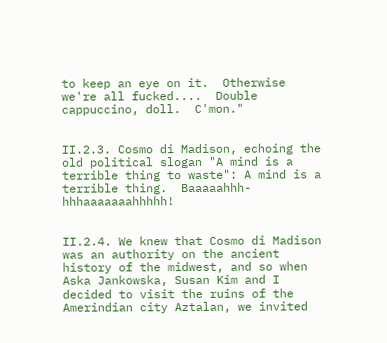to keep an eye on it.  Otherwise we're all fucked....  Double cappuccino, doll.  C'mon."


II.2.3. Cosmo di Madison, echoing the old political slogan "A mind is a terrible thing to waste": A mind is a terrible thing.  Baaaaahhh-hhhaaaaaaahhhhh!


II.2.4. We knew that Cosmo di Madison was an authority on the ancient history of the midwest, and so when Aska Jankowska, Susan Kim and I decided to visit the ruins of the Amerindian city Aztalan, we invited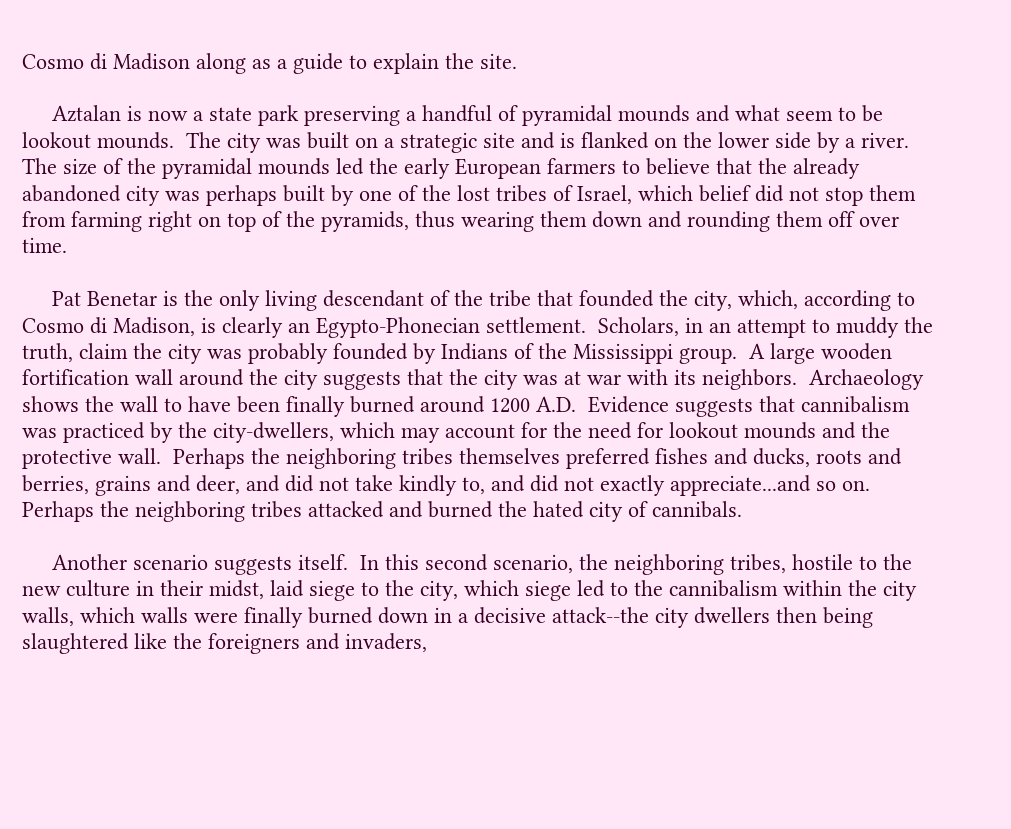Cosmo di Madison along as a guide to explain the site.

     Aztalan is now a state park preserving a handful of pyramidal mounds and what seem to be lookout mounds.  The city was built on a strategic site and is flanked on the lower side by a river.  The size of the pyramidal mounds led the early European farmers to believe that the already abandoned city was perhaps built by one of the lost tribes of Israel, which belief did not stop them from farming right on top of the pyramids, thus wearing them down and rounding them off over time.

     Pat Benetar is the only living descendant of the tribe that founded the city, which, according to Cosmo di Madison, is clearly an Egypto-Phonecian settlement.  Scholars, in an attempt to muddy the truth, claim the city was probably founded by Indians of the Mississippi group.  A large wooden fortification wall around the city suggests that the city was at war with its neighbors.  Archaeology shows the wall to have been finally burned around 1200 A.D.  Evidence suggests that cannibalism was practiced by the city-dwellers, which may account for the need for lookout mounds and the protective wall.  Perhaps the neighboring tribes themselves preferred fishes and ducks, roots and berries, grains and deer, and did not take kindly to, and did not exactly appreciate...and so on.  Perhaps the neighboring tribes attacked and burned the hated city of cannibals.

     Another scenario suggests itself.  In this second scenario, the neighboring tribes, hostile to the new culture in their midst, laid siege to the city, which siege led to the cannibalism within the city walls, which walls were finally burned down in a decisive attack--the city dwellers then being slaughtered like the foreigners and invaders,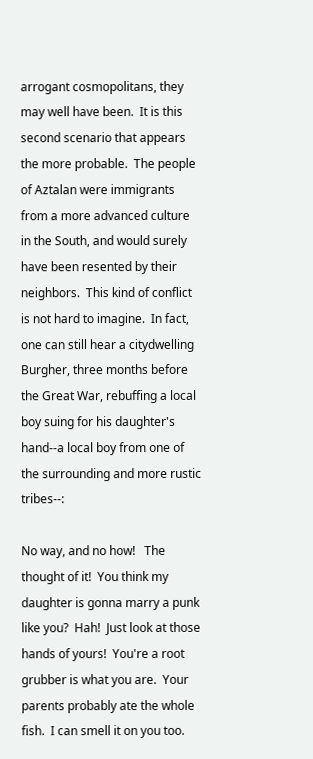arrogant cosmopolitans, they may well have been.  It is this second scenario that appears the more probable.  The people of Aztalan were immigrants from a more advanced culture in the South, and would surely have been resented by their neighbors.  This kind of conflict is not hard to imagine.  In fact, one can still hear a citydwelling Burgher, three months before the Great War, rebuffing a local boy suing for his daughter's hand--a local boy from one of the surrounding and more rustic tribes--:

No way, and no how!   The thought of it!  You think my daughter is gonna marry a punk like you?  Hah!  Just look at those hands of yours!  You're a root grubber is what you are.  Your parents probably ate the whole fish.  I can smell it on you too.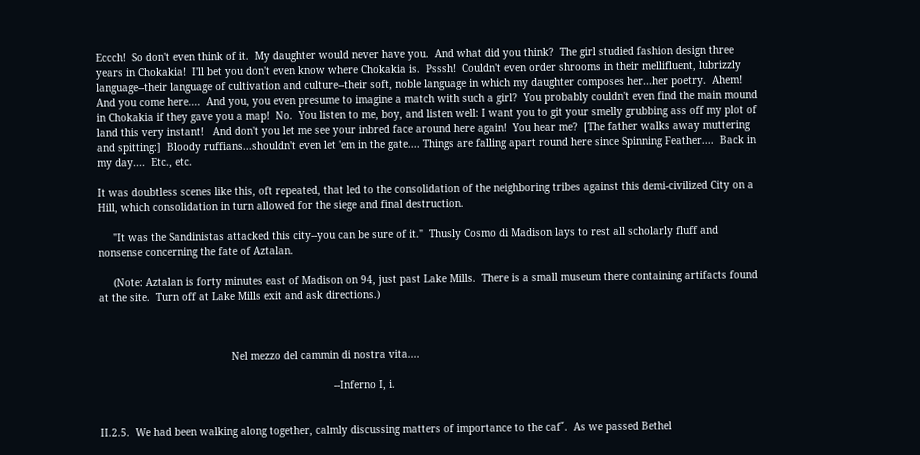Eccch!  So don't even think of it.  My daughter would never have you.  And what did you think?  The girl studied fashion design three years in Chokakia!  I'll bet you don't even know where Chokakia is.  Psssh!  Couldn't even order shrooms in their mellifluent, lubrizzly language--their language of cultivation and culture--their soft, noble language in which my daughter composes her...her poetry.  Ahem!  And you come here....  And you, you even presume to imagine a match with such a girl?  You probably couldn't even find the main mound in Chokakia if they gave you a map!  No.  You listen to me, boy, and listen well: I want you to git your smelly grubbing ass off my plot of land this very instant!   And don't you let me see your inbred face around here again!  You hear me?  [The father walks away muttering and spitting:]  Bloody ruffians...shouldn't even let 'em in the gate.... Things are falling apart round here since Spinning Feather....  Back in my day....  Etc., etc.

It was doubtless scenes like this, oft repeated, that led to the consolidation of the neighboring tribes against this demi-civilized City on a Hill, which consolidation in turn allowed for the siege and final destruction.

     "It was the Sandinistas attacked this city--you can be sure of it."  Thusly Cosmo di Madison lays to rest all scholarly fluff and nonsense concerning the fate of Aztalan.

     (Note: Aztalan is forty minutes east of Madison on 94, just past Lake Mills.  There is a small museum there containing artifacts found at the site.  Turn off at Lake Mills exit and ask directions.)



                                            Nel mezzo del cammin di nostra vita....

                                                                              --Inferno I, i.


II.2.5.  We had been walking along together, calmly discussing matters of importance to the cafˇ.  As we passed Bethel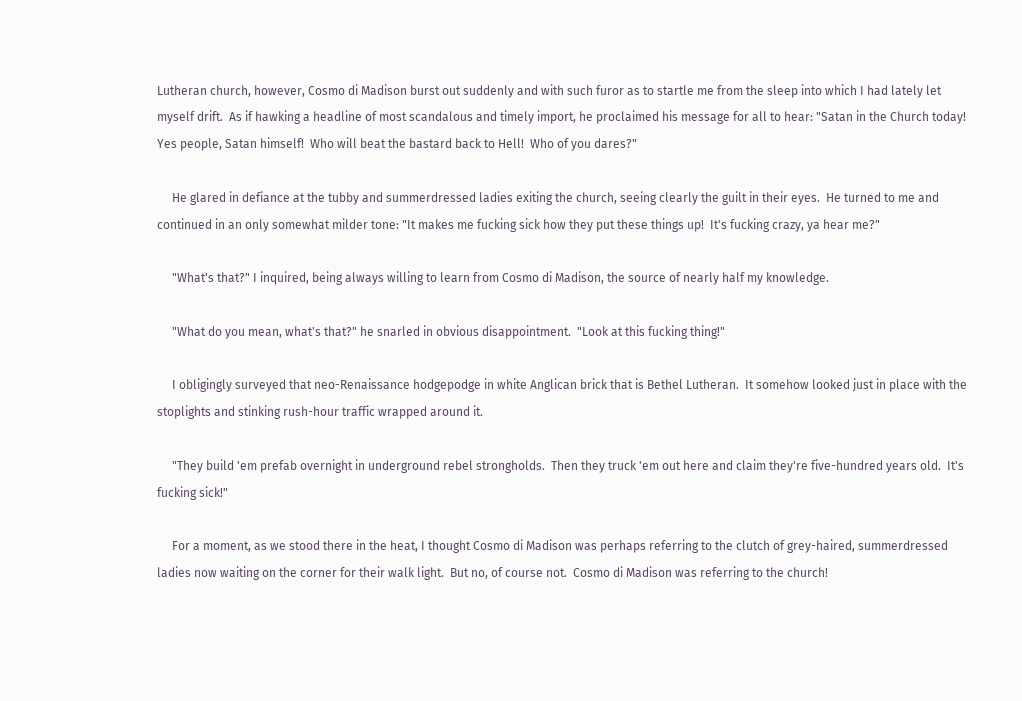Lutheran church, however, Cosmo di Madison burst out suddenly and with such furor as to startle me from the sleep into which I had lately let myself drift.  As if hawking a headline of most scandalous and timely import, he proclaimed his message for all to hear: "Satan in the Church today!  Yes people, Satan himself!  Who will beat the bastard back to Hell!  Who of you dares?"

     He glared in defiance at the tubby and summerdressed ladies exiting the church, seeing clearly the guilt in their eyes.  He turned to me and continued in an only somewhat milder tone: "It makes me fucking sick how they put these things up!  It's fucking crazy, ya hear me?"

     "What's that?" I inquired, being always willing to learn from Cosmo di Madison, the source of nearly half my knowledge.

     "What do you mean, what's that?" he snarled in obvious disappointment.  "Look at this fucking thing!"

     I obligingly surveyed that neo-Renaissance hodgepodge in white Anglican brick that is Bethel Lutheran.  It somehow looked just in place with the stoplights and stinking rush-hour traffic wrapped around it.

     "They build 'em prefab overnight in underground rebel strongholds.  Then they truck 'em out here and claim they're five-hundred years old.  It's fucking sick!"

     For a moment, as we stood there in the heat, I thought Cosmo di Madison was perhaps referring to the clutch of grey-haired, summerdressed ladies now waiting on the corner for their walk light.  But no, of course not.  Cosmo di Madison was referring to the church!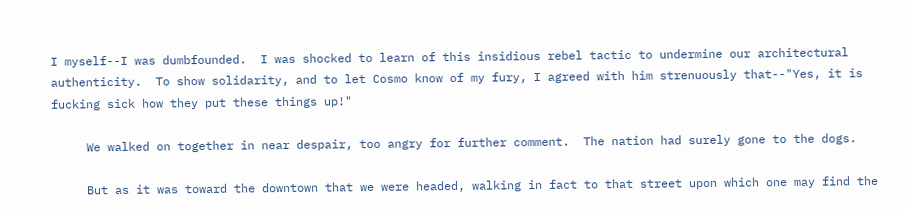I myself--I was dumbfounded.  I was shocked to learn of this insidious rebel tactic to undermine our architectural authenticity.  To show solidarity, and to let Cosmo know of my fury, I agreed with him strenuously that--"Yes, it is fucking sick how they put these things up!"

     We walked on together in near despair, too angry for further comment.  The nation had surely gone to the dogs.

     But as it was toward the downtown that we were headed, walking in fact to that street upon which one may find the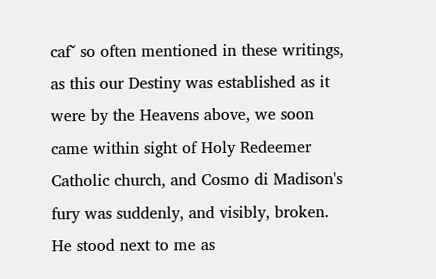cafˇ so often mentioned in these writings, as this our Destiny was established as it were by the Heavens above, we soon came within sight of Holy Redeemer Catholic church, and Cosmo di Madison's fury was suddenly, and visibly, broken.  He stood next to me as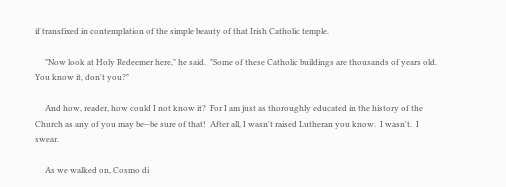if transfixed in contemplation of the simple beauty of that Irish Catholic temple.

     "Now look at Holy Redeemer here," he said.  "Some of these Catholic buildings are thousands of years old.  You know it, don't you?"

     And how, reader, how could I not know it?  For I am just as thoroughly educated in the history of the Church as any of you may be--be sure of that!  After all, I wasn't raised Lutheran you know.  I wasn't.  I swear.

     As we walked on, Cosmo di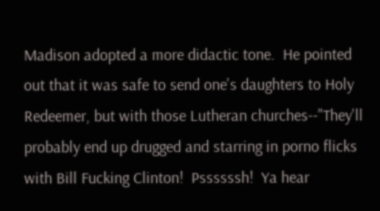Madison adopted a more didactic tone.  He pointed out that it was safe to send one's daughters to Holy Redeemer, but with those Lutheran churches--"They'll probably end up drugged and starring in porno flicks with Bill Fucking Clinton!  Pssssssh!  Ya hear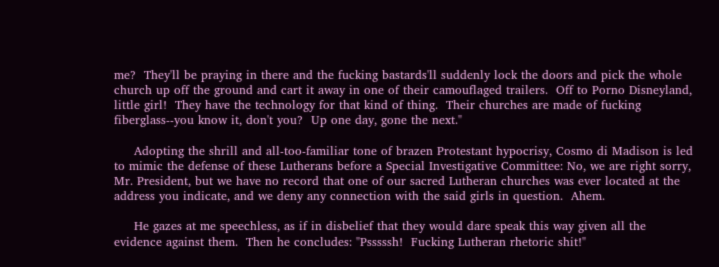me?  They'll be praying in there and the fucking bastards'll suddenly lock the doors and pick the whole church up off the ground and cart it away in one of their camouflaged trailers.  Off to Porno Disneyland, little girl!  They have the technology for that kind of thing.  Their churches are made of fucking fiberglass--you know it, don't you?  Up one day, gone the next."

     Adopting the shrill and all-too-familiar tone of brazen Protestant hypocrisy, Cosmo di Madison is led to mimic the defense of these Lutherans before a Special Investigative Committee: No, we are right sorry, Mr. President, but we have no record that one of our sacred Lutheran churches was ever located at the address you indicate, and we deny any connection with the said girls in question.  Ahem.

     He gazes at me speechless, as if in disbelief that they would dare speak this way given all the evidence against them.  Then he concludes: "Psssssh!  Fucking Lutheran rhetoric shit!"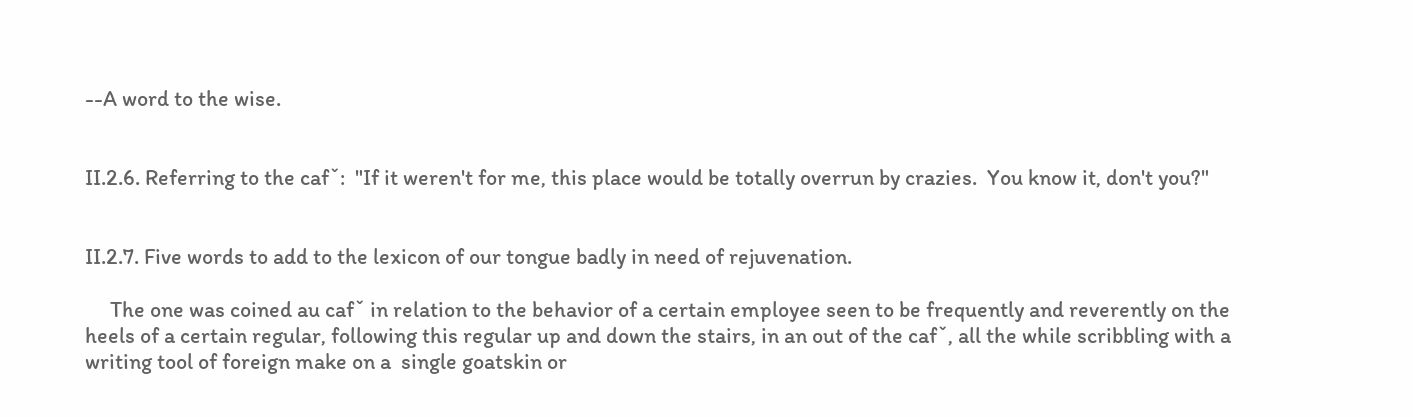--A word to the wise.


II.2.6. Referring to the cafˇ:  "If it weren't for me, this place would be totally overrun by crazies.  You know it, don't you?"


II.2.7. Five words to add to the lexicon of our tongue badly in need of rejuvenation.

     The one was coined au cafˇ in relation to the behavior of a certain employee seen to be frequently and reverently on the heels of a certain regular, following this regular up and down the stairs, in an out of the cafˇ, all the while scribbling with a writing tool of foreign make on a  single goatskin or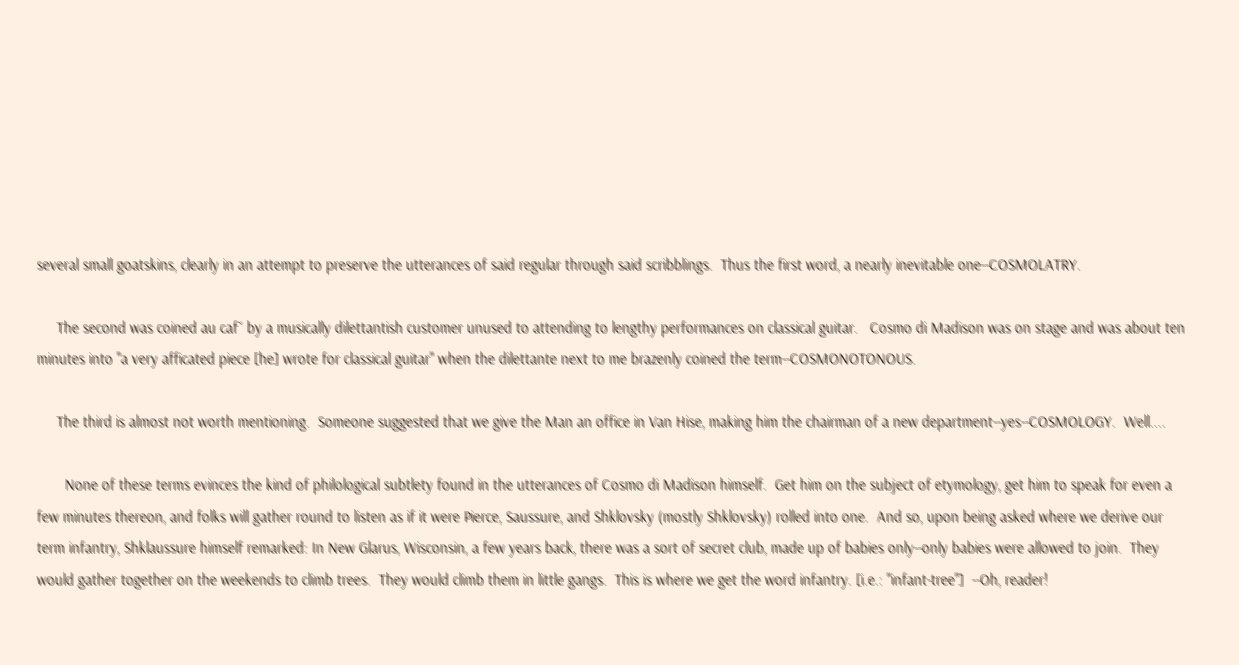several small goatskins, clearly in an attempt to preserve the utterances of said regular through said scribblings.  Thus the first word, a nearly inevitable one--COSMOLATRY.

     The second was coined au cafˇ by a musically dilettantish customer unused to attending to lengthy performances on classical guitar.   Cosmo di Madison was on stage and was about ten minutes into "a very afficated piece [he] wrote for classical guitar" when the dilettante next to me brazenly coined the term--COSMONOTONOUS.

     The third is almost not worth mentioning.  Someone suggested that we give the Man an office in Van Hise, making him the chairman of a new department--yes--COSMOLOGY.  Well....

       None of these terms evinces the kind of philological subtlety found in the utterances of Cosmo di Madison himself.  Get him on the subject of etymology, get him to speak for even a few minutes thereon, and folks will gather round to listen as if it were Pierce, Saussure, and Shklovsky (mostly Shklovsky) rolled into one.  And so, upon being asked where we derive our term infantry, Shklaussure himself remarked: In New Glarus, Wisconsin, a few years back, there was a sort of secret club, made up of babies only--only babies were allowed to join.  They would gather together on the weekends to climb trees.  They would climb them in little gangs.  This is where we get the word infantry. [i.e.: "infant-tree"]  --Oh, reader!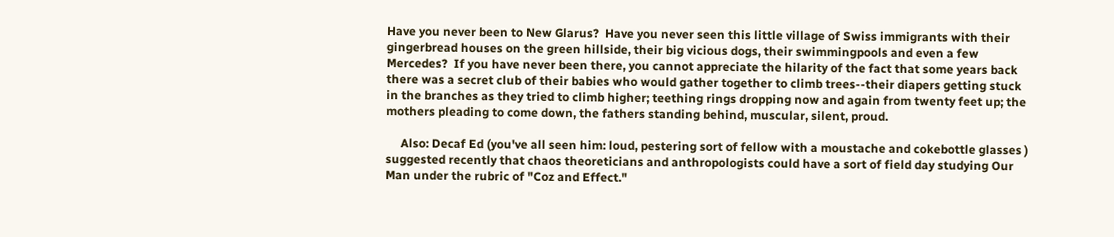Have you never been to New Glarus?  Have you never seen this little village of Swiss immigrants with their gingerbread houses on the green hillside, their big vicious dogs, their swimmingpools and even a few Mercedes?  If you have never been there, you cannot appreciate the hilarity of the fact that some years back there was a secret club of their babies who would gather together to climb trees--their diapers getting stuck in the branches as they tried to climb higher; teething rings dropping now and again from twenty feet up; the mothers pleading to come down, the fathers standing behind, muscular, silent, proud.

     Also: Decaf Ed (you've all seen him: loud, pestering sort of fellow with a moustache and cokebottle glasses ) suggested recently that chaos theoreticians and anthropologists could have a sort of field day studying Our Man under the rubric of "Coz and Effect."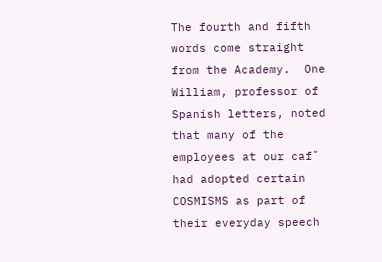The fourth and fifth words come straight from the Academy.  One William, professor of Spanish letters, noted that many of the employees at our cafˇ had adopted certain COSMISMS as part of their everyday speech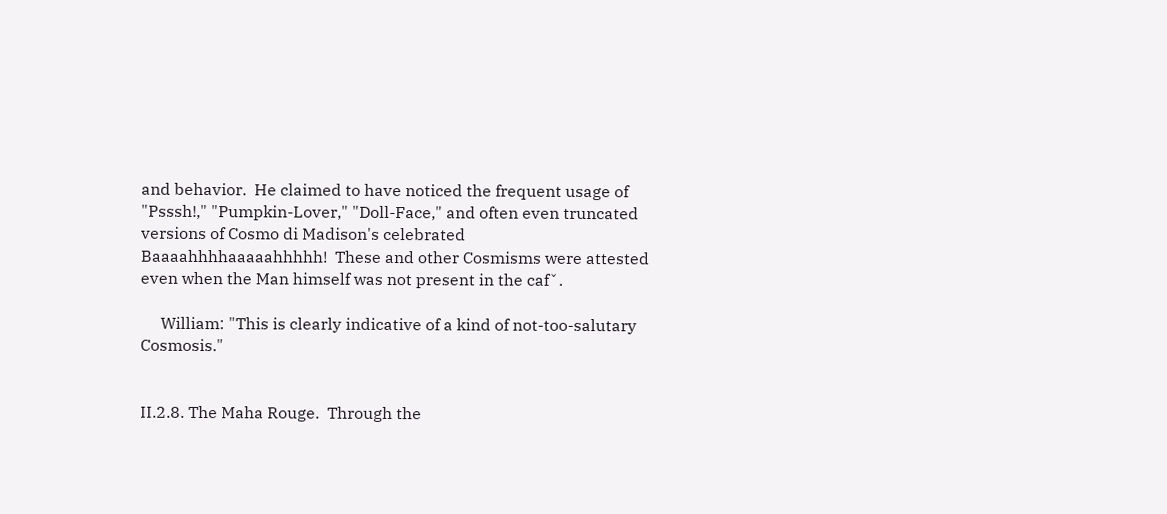and behavior.  He claimed to have noticed the frequent usage of "Psssh!," "Pumpkin-Lover," "Doll-Face," and often even truncated versions of Cosmo di Madison's celebrated Baaaahhhhaaaaahhhhh!  These and other Cosmisms were attested even when the Man himself was not present in the cafˇ.

     William: "This is clearly indicative of a kind of not-too-salutary Cosmosis."


II.2.8. The Maha Rouge.  Through the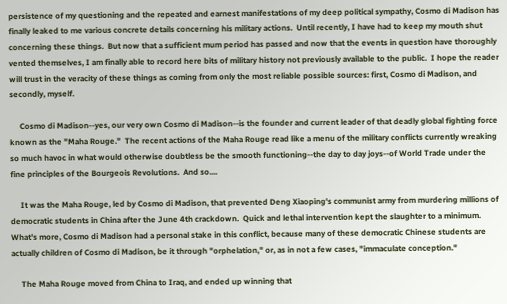persistence of my questioning and the repeated and earnest manifestations of my deep political sympathy, Cosmo di Madison has finally leaked to me various concrete details concerning his military actions.  Until recently, I have had to keep my mouth shut concerning these things.  But now that a sufficient mum period has passed and now that the events in question have thoroughly vented themselves, I am finally able to record here bits of military history not previously available to the public.  I hope the reader will trust in the veracity of these things as coming from only the most reliable possible sources: first, Cosmo di Madison, and secondly, myself.

     Cosmo di Madison--yes, our very own Cosmo di Madison--is the founder and current leader of that deadly global fighting force known as the "Maha Rouge."  The recent actions of the Maha Rouge read like a menu of the military conflicts currently wreaking so much havoc in what would otherwise doubtless be the smooth functioning--the day to day joys--of World Trade under the fine principles of the Bourgeois Revolutions.  And so....

     It was the Maha Rouge, led by Cosmo di Madison, that prevented Deng Xiaoping's communist army from murdering millions of democratic students in China after the June 4th crackdown.  Quick and lethal intervention kept the slaughter to a minimum.  What's more, Cosmo di Madison had a personal stake in this conflict, because many of these democratic Chinese students are actually children of Cosmo di Madison, be it through "orphelation," or, as in not a few cases, "immaculate conception."

     The Maha Rouge moved from China to Iraq, and ended up winning that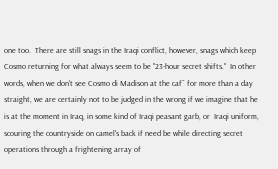one too.  There are still snags in the Iraqi conflict, however, snags which keep Cosmo returning for what always seem to be "23-hour secret shifts."  In other words, when we don't see Cosmo di Madison at the cafˇ for more than a day straight, we are certainly not to be judged in the wrong if we imagine that he is at the moment in Iraq, in some kind of Iraqi peasant garb, or  Iraqi uniform, scouring the countryside on camel's back if need be while directing secret operations through a frightening array of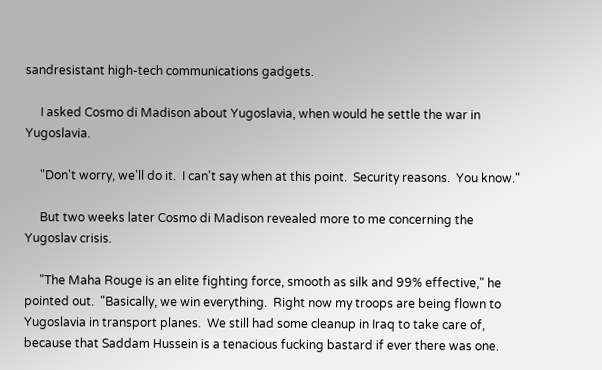sandresistant high-tech communications gadgets.

     I asked Cosmo di Madison about Yugoslavia, when would he settle the war in Yugoslavia.

     "Don't worry, we'll do it.  I can't say when at this point.  Security reasons.  You know."

     But two weeks later Cosmo di Madison revealed more to me concerning the Yugoslav crisis.

     "The Maha Rouge is an elite fighting force, smooth as silk and 99% effective," he pointed out.  "Basically, we win everything.  Right now my troops are being flown to Yugoslavia in transport planes.  We still had some cleanup in Iraq to take care of, because that Saddam Hussein is a tenacious fucking bastard if ever there was one.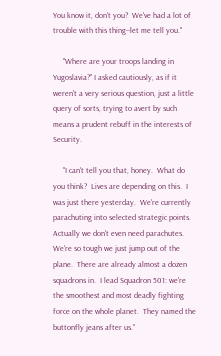You know it, don't you?  We've had a lot of trouble with this thing--let me tell you."

     "Where are your troops landing in Yugoslavia?" I asked cautiously, as if it weren't a very serious question, just a little query of sorts, trying to avert by such means a prudent rebuff in the interests of Security.

     "I can't tell you that, honey.  What do you think?  Lives are depending on this.  I was just there yesterday.  We're currently parachuting into selected strategic points.  Actually we don't even need parachutes.  We're so tough we just jump out of the plane.  There are already almost a dozen squadrons in.  I lead Squadron 501: we're the smoothest and most deadly fighting force on the whole planet.  They named the buttonfly jeans after us."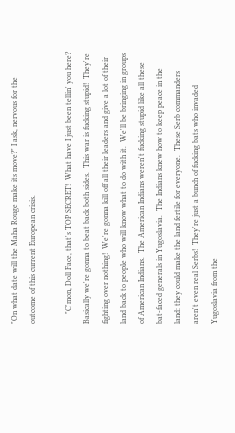"On what date will the Maha Rouge make its move?" I ask, nervous for the outcome of this current European crisis.

     "C'mon, Doll Face, that's TOP SECRET!  What have I just been tellin' you here?  Basically we're gonna to beat back both sides.  This war is fucking stupid!  They're fighting over nothing!  We're gonna kill off all their leaders and give a lot of their land back to people who will know what to do with it.  We'll be bringing in groups of American Indians.  The American Indians weren't fucking stupid like all these bat-faced generals in Yugoslavia.  The Indians knew how to keep peace in the land: they could make the land fertile for everyone.  These Serb commanders aren't even real Serbs!  They're just a bunch of fucking bats who invaded Yugoslavia from the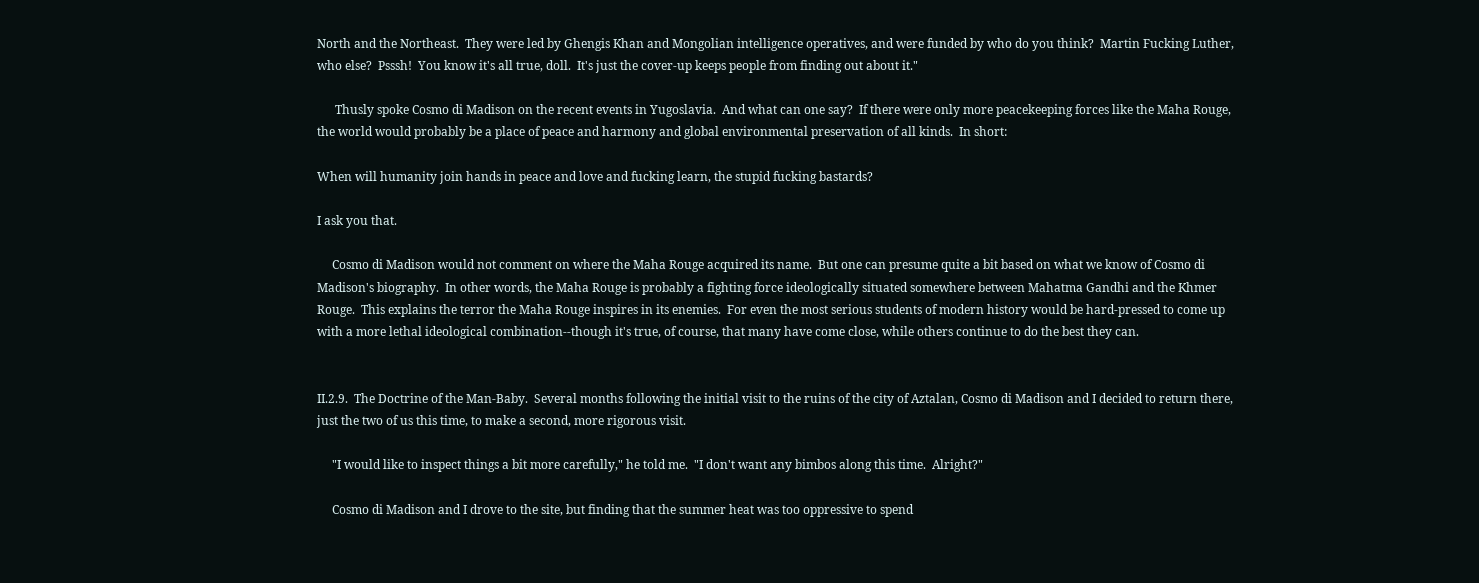North and the Northeast.  They were led by Ghengis Khan and Mongolian intelligence operatives, and were funded by who do you think?  Martin Fucking Luther, who else?  Psssh!  You know it's all true, doll.  It's just the cover-up keeps people from finding out about it."

      Thusly spoke Cosmo di Madison on the recent events in Yugoslavia.  And what can one say?  If there were only more peacekeeping forces like the Maha Rouge, the world would probably be a place of peace and harmony and global environmental preservation of all kinds.  In short:

When will humanity join hands in peace and love and fucking learn, the stupid fucking bastards?

I ask you that.

     Cosmo di Madison would not comment on where the Maha Rouge acquired its name.  But one can presume quite a bit based on what we know of Cosmo di Madison's biography.  In other words, the Maha Rouge is probably a fighting force ideologically situated somewhere between Mahatma Gandhi and the Khmer Rouge.  This explains the terror the Maha Rouge inspires in its enemies.  For even the most serious students of modern history would be hard-pressed to come up with a more lethal ideological combination--though it's true, of course, that many have come close, while others continue to do the best they can.


II.2.9.  The Doctrine of the Man-Baby.  Several months following the initial visit to the ruins of the city of Aztalan, Cosmo di Madison and I decided to return there, just the two of us this time, to make a second, more rigorous visit.

     "I would like to inspect things a bit more carefully," he told me.  "I don't want any bimbos along this time.  Alright?"

     Cosmo di Madison and I drove to the site, but finding that the summer heat was too oppressive to spend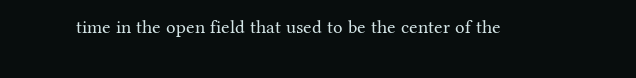time in the open field that used to be the center of the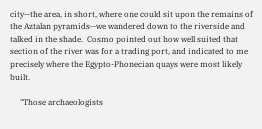city--the area, in short, where one could sit upon the remains of the Aztalan pyramids--we wandered down to the riverside and talked in the shade.  Cosmo pointed out how well suited that section of the river was for a trading port, and indicated to me precisely where the Egypto-Phonecian quays were most likely built.

     "Those archaeologists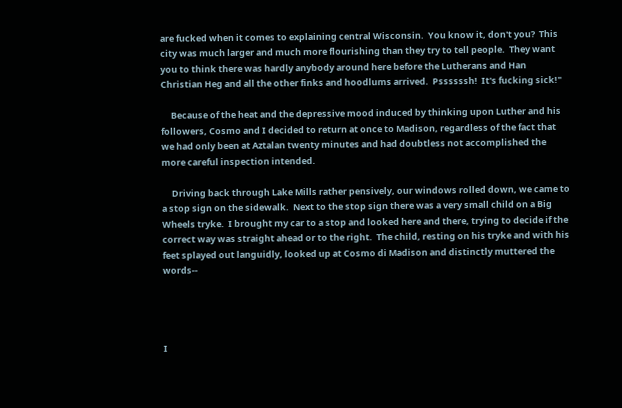are fucked when it comes to explaining central Wisconsin.  You know it, don't you?  This city was much larger and much more flourishing than they try to tell people.  They want you to think there was hardly anybody around here before the Lutherans and Han Christian Heg and all the other finks and hoodlums arrived.  Pssssssh!  It's fucking sick!"

     Because of the heat and the depressive mood induced by thinking upon Luther and his followers, Cosmo and I decided to return at once to Madison, regardless of the fact that we had only been at Aztalan twenty minutes and had doubtless not accomplished the more careful inspection intended.

     Driving back through Lake Mills rather pensively, our windows rolled down, we came to a stop sign on the sidewalk.  Next to the stop sign there was a very small child on a Big Wheels tryke.  I brought my car to a stop and looked here and there, trying to decide if the correct way was straight ahead or to the right.  The child, resting on his tryke and with his feet splayed out languidly, looked up at Cosmo di Madison and distinctly muttered the words--




I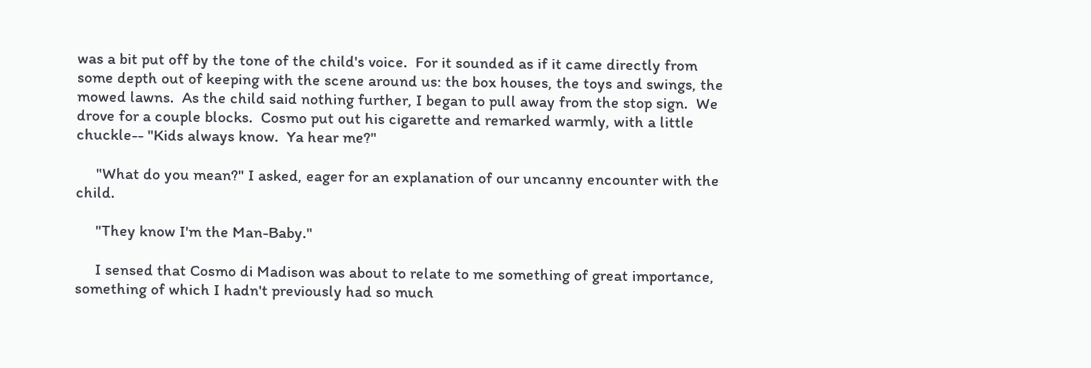was a bit put off by the tone of the child's voice.  For it sounded as if it came directly from some depth out of keeping with the scene around us: the box houses, the toys and swings, the mowed lawns.  As the child said nothing further, I began to pull away from the stop sign.  We drove for a couple blocks.  Cosmo put out his cigarette and remarked warmly, with a little chuckle-- "Kids always know.  Ya hear me?"

     "What do you mean?" I asked, eager for an explanation of our uncanny encounter with the child.

     "They know I'm the Man-Baby."

     I sensed that Cosmo di Madison was about to relate to me something of great importance, something of which I hadn't previously had so much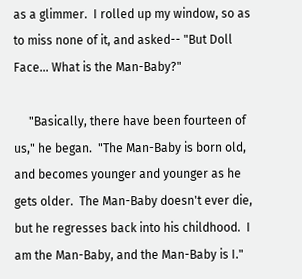as a glimmer.  I rolled up my window, so as to miss none of it, and asked-- "But Doll Face... What is the Man-Baby?"

     "Basically, there have been fourteen of us," he began.  "The Man-Baby is born old, and becomes younger and younger as he gets older.  The Man-Baby doesn't ever die, but he regresses back into his childhood.  I am the Man-Baby, and the Man-Baby is I."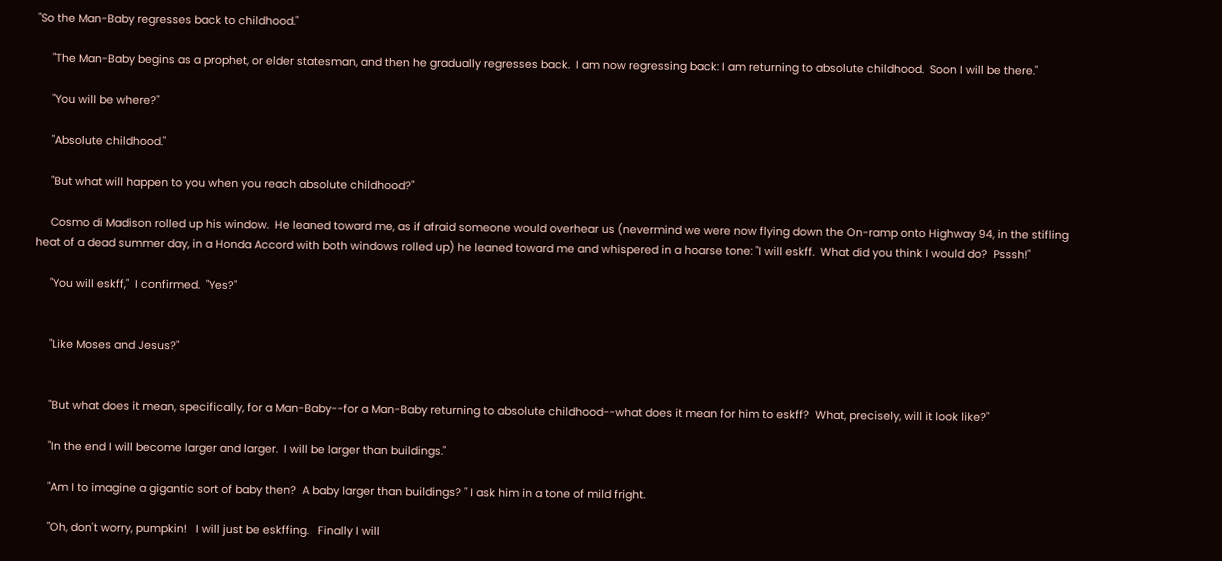"So the Man-Baby regresses back to childhood."

     "The Man-Baby begins as a prophet, or elder statesman, and then he gradually regresses back.  I am now regressing back: I am returning to absolute childhood.  Soon I will be there."

     "You will be where?"

     "Absolute childhood."

     "But what will happen to you when you reach absolute childhood?"

     Cosmo di Madison rolled up his window.  He leaned toward me, as if afraid someone would overhear us (nevermind we were now flying down the On-ramp onto Highway 94, in the stifling heat of a dead summer day, in a Honda Accord with both windows rolled up) he leaned toward me and whispered in a hoarse tone: "I will eskff.  What did you think I would do?  Psssh!"

     "You will eskff,"  I confirmed.  "Yes?"


     "Like Moses and Jesus?"


     "But what does it mean, specifically, for a Man-Baby--for a Man-Baby returning to absolute childhood--what does it mean for him to eskff?  What, precisely, will it look like?"

     "In the end I will become larger and larger.  I will be larger than buildings."

     "Am I to imagine a gigantic sort of baby then?  A baby larger than buildings? " I ask him in a tone of mild fright.

     "Oh, don't worry, pumpkin!   I will just be eskffing.   Finally I will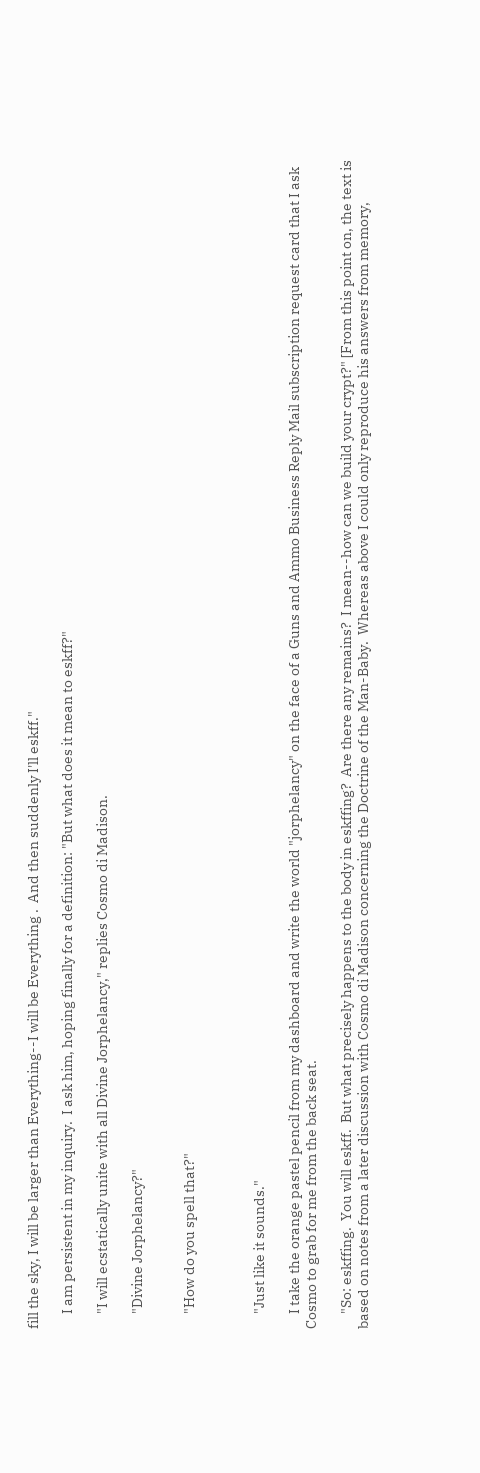fill the sky, I will be larger than Everything--I will be Everything .  And then suddenly I'll eskff."

     I am persistent in my inquiry.  I ask him, hoping finally for a definition: "But what does it mean to eskff?"

     "I will ecstatically unite with all Divine Jorphelancy," replies Cosmo di Madison.

     "Divine Jorphelancy?"


     "How do you spell that?"



     "Just like it sounds."

     I take the orange pastel pencil from my dashboard and write the world "jorphelancy" on the face of a Guns and Ammo Business Reply Mail subscription request card that I ask Cosmo to grab for me from the back seat.

     "So: eskffing.  You will eskff.  But what precisely happens to the body in eskffing?  Are there any remains?  I mean--how can we build your crypt?" [From this point on, the text is based on notes from a later discussion with Cosmo di Madison concerning the Doctrine of the Man-Baby.  Whereas above I could only reproduce his answers from memory,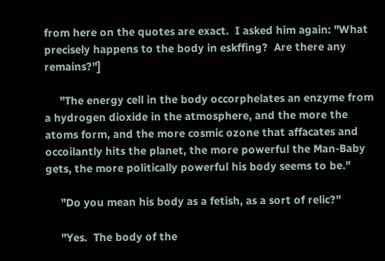from here on the quotes are exact.  I asked him again: "What precisely happens to the body in eskffing?  Are there any remains?"]

     "The energy cell in the body occorphelates an enzyme from a hydrogen dioxide in the atmosphere, and the more the atoms form, and the more cosmic ozone that affacates and occoilantly hits the planet, the more powerful the Man-Baby gets, the more politically powerful his body seems to be."

     "Do you mean his body as a fetish, as a sort of relic?"

     "Yes.  The body of the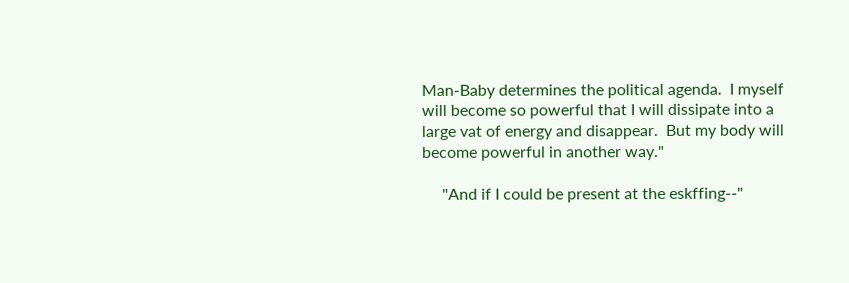Man-Baby determines the political agenda.  I myself will become so powerful that I will dissipate into a large vat of energy and disappear.  But my body will become powerful in another way."

     "And if I could be present at the eskffing--"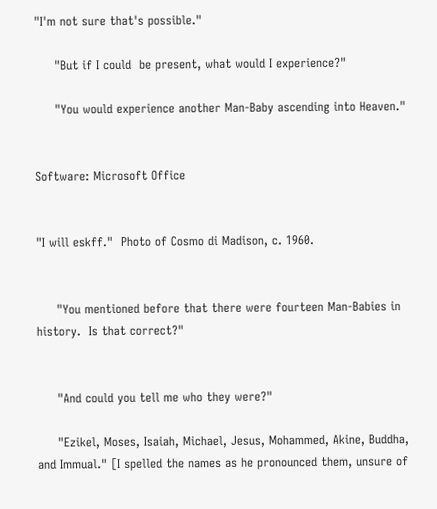"I'm not sure that's possible."

     "But if I could  be present, what would I experience?"

     "You would experience another Man-Baby ascending into Heaven."


Software: Microsoft Office


"I will eskff."  Photo of Cosmo di Madison, c. 1960.


     "You mentioned before that there were fourteen Man-Babies in history.  Is that correct?"


     "And could you tell me who they were?"

     "Ezikel, Moses, Isaiah, Michael, Jesus, Mohammed, Akine, Buddha, and Immual." [I spelled the names as he pronounced them, unsure of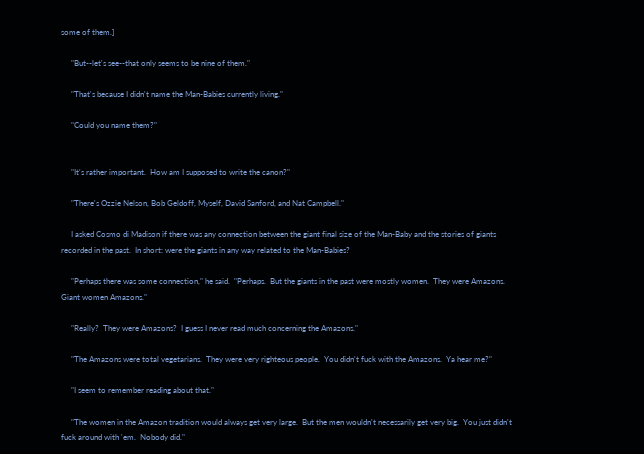some of them.]

     "But--let's see--that only seems to be nine of them."

     "That's because I didn't name the Man-Babies currently living."

     "Could you name them?"


     "It's rather important.  How am I supposed to write the canon?"

     "There's Ozzie Nelson, Bob Geldoff, Myself, David Sanford, and Nat Campbell."

     I asked Cosmo di Madison if there was any connection between the giant final size of the Man-Baby and the stories of giants recorded in the past.  In short: were the giants in any way related to the Man-Babies?

     "Perhaps there was some connection," he said.  "Perhaps.  But the giants in the past were mostly women.  They were Amazons.  Giant women Amazons."

     "Really?  They were Amazons?  I guess I never read much concerning the Amazons."

     "The Amazons were total vegetarians.  They were very righteous people.  You didn't fuck with the Amazons.  Ya hear me?"

     "I seem to remember reading about that."

     "The women in the Amazon tradition would always get very large.  But the men wouldn't necessarily get very big.  You just didn't fuck around with 'em.  Nobody did."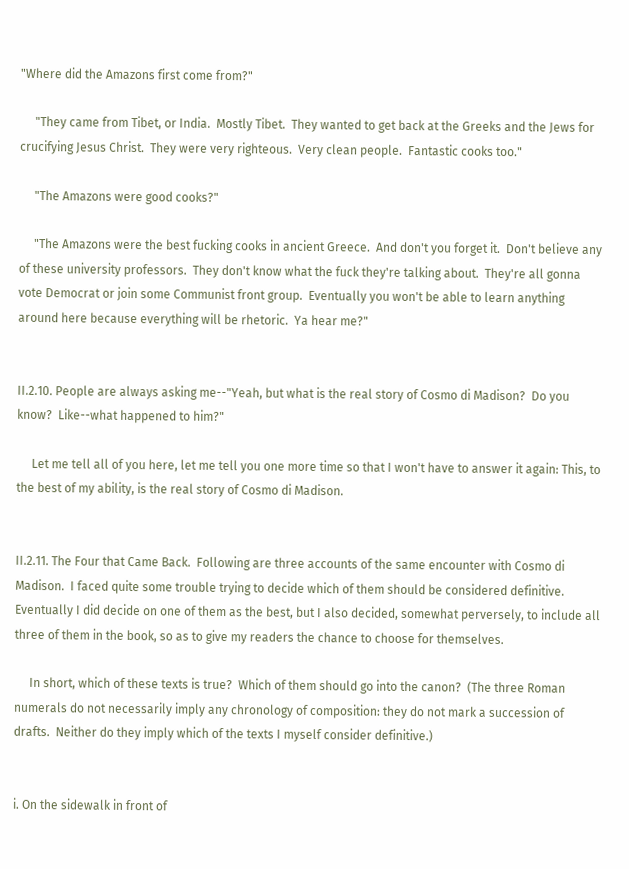"Where did the Amazons first come from?"

     "They came from Tibet, or India.  Mostly Tibet.  They wanted to get back at the Greeks and the Jews for crucifying Jesus Christ.  They were very righteous.  Very clean people.  Fantastic cooks too."

     "The Amazons were good cooks?"

     "The Amazons were the best fucking cooks in ancient Greece.  And don't you forget it.  Don't believe any of these university professors.  They don't know what the fuck they're talking about.  They're all gonna vote Democrat or join some Communist front group.  Eventually you won't be able to learn anything around here because everything will be rhetoric.  Ya hear me?"


II.2.10. People are always asking me--"Yeah, but what is the real story of Cosmo di Madison?  Do you know?  Like--what happened to him?"

     Let me tell all of you here, let me tell you one more time so that I won't have to answer it again: This, to the best of my ability, is the real story of Cosmo di Madison.


II.2.11. The Four that Came Back.  Following are three accounts of the same encounter with Cosmo di Madison.  I faced quite some trouble trying to decide which of them should be considered definitive.  Eventually I did decide on one of them as the best, but I also decided, somewhat perversely, to include all three of them in the book, so as to give my readers the chance to choose for themselves.

     In short, which of these texts is true?  Which of them should go into the canon?  (The three Roman numerals do not necessarily imply any chronology of composition: they do not mark a succession of drafts.  Neither do they imply which of the texts I myself consider definitive.)


i. On the sidewalk in front of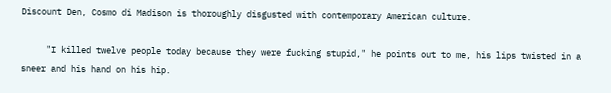Discount Den, Cosmo di Madison is thoroughly disgusted with contemporary American culture.

     "I killed twelve people today because they were fucking stupid," he points out to me, his lips twisted in a sneer and his hand on his hip.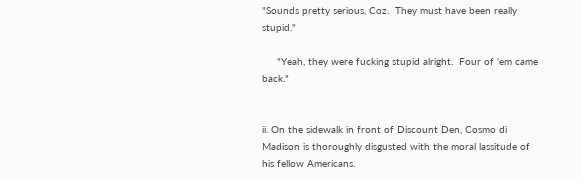"Sounds pretty serious, Coz.  They must have been really stupid."

     "Yeah, they were fucking stupid alright.  Four of 'em came back."


ii. On the sidewalk in front of Discount Den, Cosmo di Madison is thoroughly disgusted with the moral lassitude of his fellow Americans.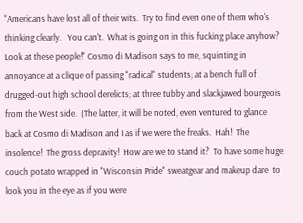"Americans have lost all of their wits.  Try to find even one of them who's thinking clearly.   You can't.  What is going on in this fucking place anyhow?  Look at these people!" Cosmo di Madison says to me, squinting in annoyance at a clique of passing "radical" students; at a bench full of drugged-out high school derelicts; at three tubby and slackjawed bourgeois from the West side.  (The latter, it will be noted, even ventured to glance back at Cosmo di Madison and I as if we were the freaks.  Hah!  The insolence!  The gross depravity!  How are we to stand it?  To have some huge couch potato wrapped in "Wisconsin Pride" sweatgear and makeup dare  to look you in the eye as if you were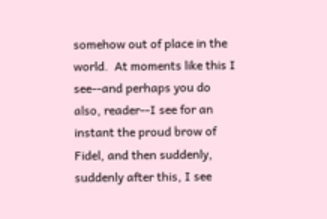somehow out of place in the world.  At moments like this I see--and perhaps you do also, reader--I see for an instant the proud brow of Fidel, and then suddenly, suddenly after this, I see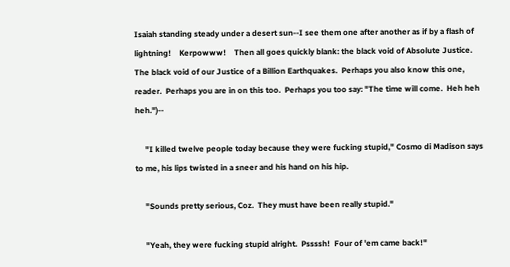Isaiah standing steady under a desert sun--I see them one after another as if by a flash of lightning!    Kerpowww!    Then all goes quickly blank: the black void of Absolute Justice.  The black void of our Justice of a Billion Earthquakes.  Perhaps you also know this one, reader.  Perhaps you are in on this too.  Perhaps you too say: "The time will come.  Heh heh heh.")--

     "I killed twelve people today because they were fucking stupid," Cosmo di Madison says to me, his lips twisted in a sneer and his hand on his hip.

     "Sounds pretty serious, Coz.  They must have been really stupid."

     "Yeah, they were fucking stupid alright.  Pssssh!  Four of 'em came back!"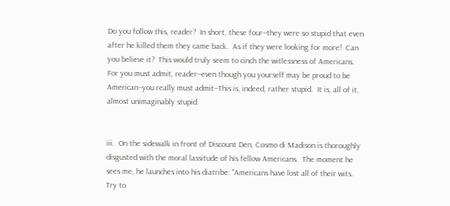Do you follow this, reader?  In short, these four--they were so stupid that even after he killed them they came back.  As if they were looking for more!  Can you believe it?  This would truly seem to cinch the witlessness of Americans.  For you must admit, reader--even though you yourself may be proud to be American--you really must admit--This is, indeed, rather stupid.  It is, all of it, almost unimaginably stupid.


iii.  On the sidewalk in front of Discount Den, Cosmo di Madison is thoroughly disgusted with the moral lassitude of his fellow Americans.  The moment he sees me, he launches into his diatribe: "Americans have lost all of their wits.  Try to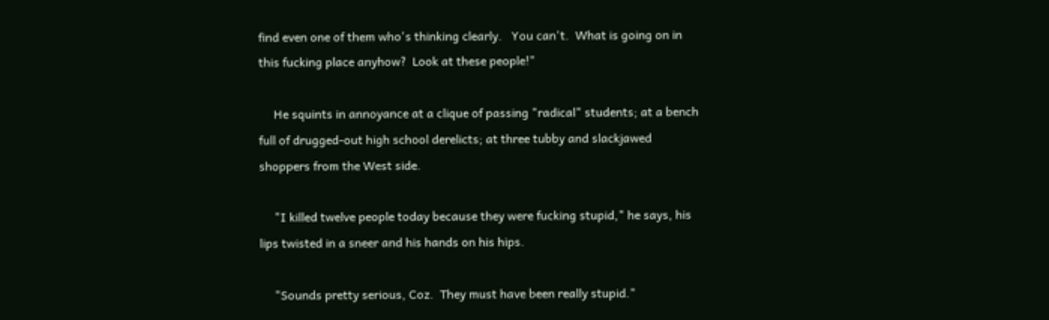find even one of them who's thinking clearly.   You can't.  What is going on in this fucking place anyhow?  Look at these people!"

     He squints in annoyance at a clique of passing "radical" students; at a bench full of drugged-out high school derelicts; at three tubby and slackjawed shoppers from the West side.

     "I killed twelve people today because they were fucking stupid," he says, his lips twisted in a sneer and his hands on his hips.

     "Sounds pretty serious, Coz.  They must have been really stupid."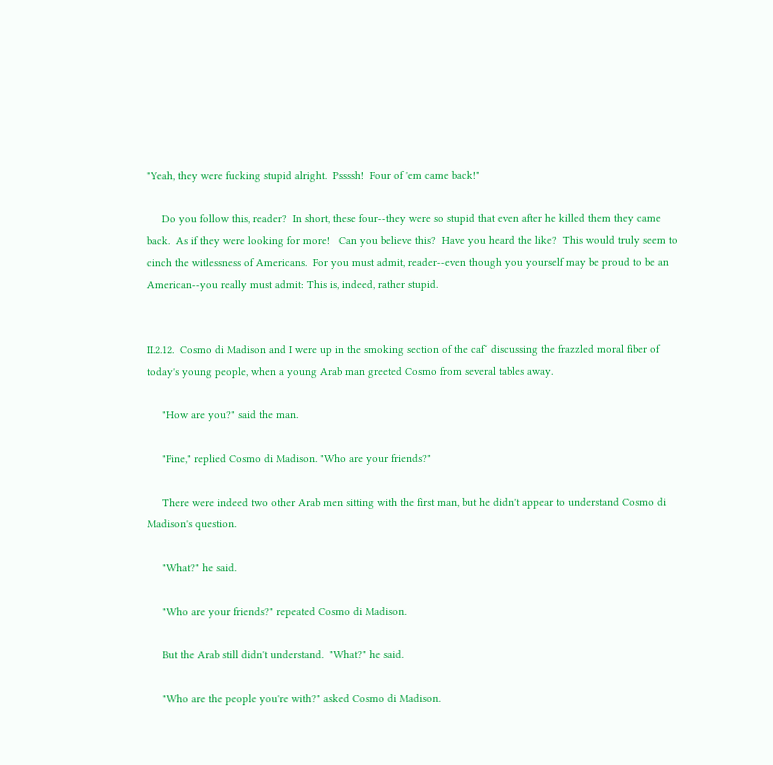"Yeah, they were fucking stupid alright.  Pssssh!  Four of 'em came back!"

     Do you follow this, reader?  In short, these four--they were so stupid that even after he killed them they came back.  As if they were looking for more!   Can you believe this?  Have you heard the like?  This would truly seem to cinch the witlessness of Americans.  For you must admit, reader--even though you yourself may be proud to be an American--you really must admit: This is, indeed, rather stupid.


II.2.12.  Cosmo di Madison and I were up in the smoking section of the cafˇ discussing the frazzled moral fiber of today's young people, when a young Arab man greeted Cosmo from several tables away.

     "How are you?" said the man.

     "Fine," replied Cosmo di Madison. "Who are your friends?"

     There were indeed two other Arab men sitting with the first man, but he didn't appear to understand Cosmo di Madison's question.

     "What?" he said.

     "Who are your friends?" repeated Cosmo di Madison.

     But the Arab still didn't understand.  "What?" he said.

     "Who are the people you're with?" asked Cosmo di Madison.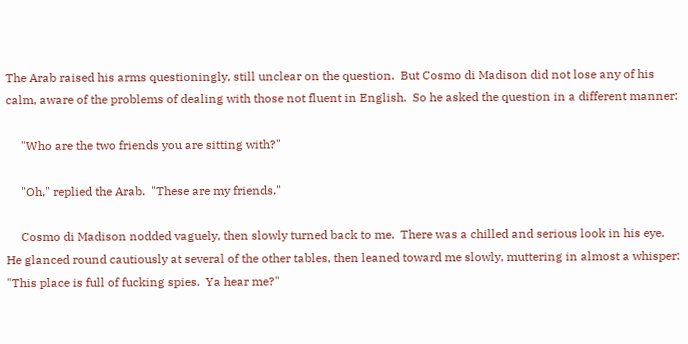The Arab raised his arms questioningly, still unclear on the question.  But Cosmo di Madison did not lose any of his calm, aware of the problems of dealing with those not fluent in English.  So he asked the question in a different manner:

     "Who are the two friends you are sitting with?"

     "Oh," replied the Arab.  "These are my friends."

     Cosmo di Madison nodded vaguely, then slowly turned back to me.  There was a chilled and serious look in his eye.  He glanced round cautiously at several of the other tables, then leaned toward me slowly, muttering in almost a whisper: "This place is full of fucking spies.  Ya hear me?"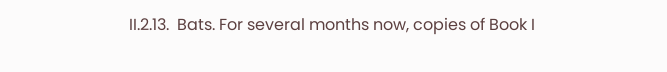II.2.13.  Bats. For several months now, copies of Book I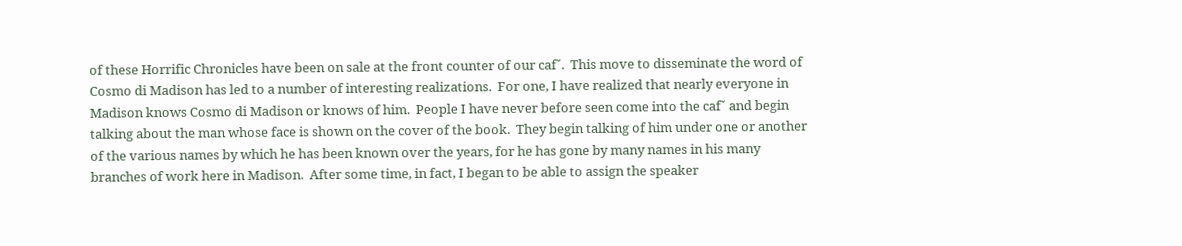of these Horrific Chronicles have been on sale at the front counter of our cafˇ.  This move to disseminate the word of Cosmo di Madison has led to a number of interesting realizations.  For one, I have realized that nearly everyone in Madison knows Cosmo di Madison or knows of him.  People I have never before seen come into the cafˇ and begin talking about the man whose face is shown on the cover of the book.  They begin talking of him under one or another of the various names by which he has been known over the years, for he has gone by many names in his many branches of work here in Madison.  After some time, in fact, I began to be able to assign the speaker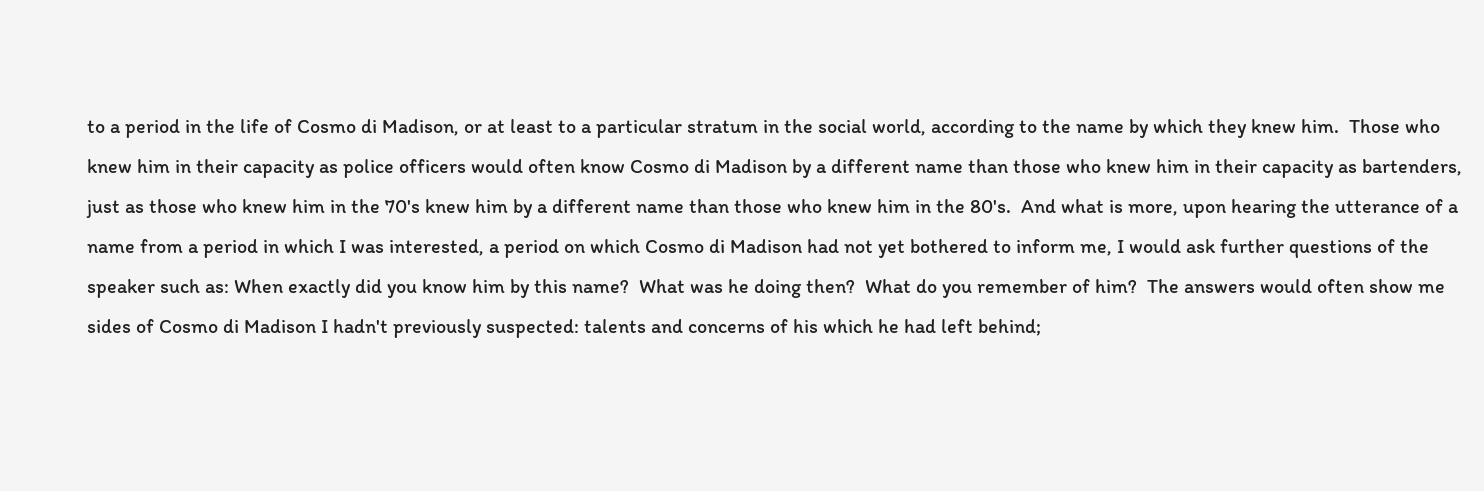to a period in the life of Cosmo di Madison, or at least to a particular stratum in the social world, according to the name by which they knew him.  Those who knew him in their capacity as police officers would often know Cosmo di Madison by a different name than those who knew him in their capacity as bartenders, just as those who knew him in the 70's knew him by a different name than those who knew him in the 80's.  And what is more, upon hearing the utterance of a name from a period in which I was interested, a period on which Cosmo di Madison had not yet bothered to inform me, I would ask further questions of the speaker such as: When exactly did you know him by this name?  What was he doing then?  What do you remember of him?  The answers would often show me sides of Cosmo di Madison I hadn't previously suspected: talents and concerns of his which he had left behind;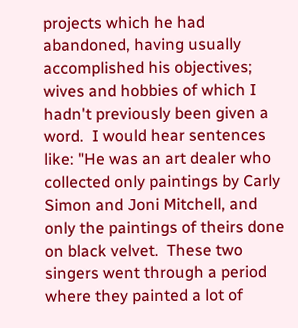projects which he had abandoned, having usually accomplished his objectives; wives and hobbies of which I hadn't previously been given a word.  I would hear sentences like: "He was an art dealer who collected only paintings by Carly Simon and Joni Mitchell, and only the paintings of theirs done on black velvet.  These two singers went through a period where they painted a lot of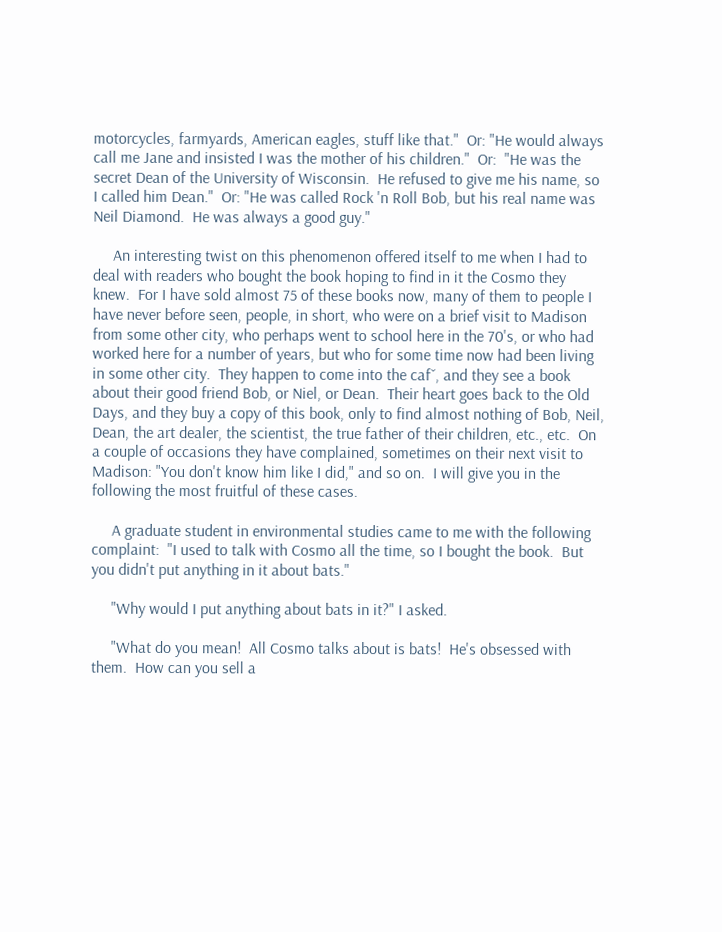motorcycles, farmyards, American eagles, stuff like that."  Or: "He would always call me Jane and insisted I was the mother of his children."  Or:  "He was the secret Dean of the University of Wisconsin.  He refused to give me his name, so I called him Dean."  Or: "He was called Rock 'n Roll Bob, but his real name was Neil Diamond.  He was always a good guy."

     An interesting twist on this phenomenon offered itself to me when I had to deal with readers who bought the book hoping to find in it the Cosmo they knew.  For I have sold almost 75 of these books now, many of them to people I have never before seen, people, in short, who were on a brief visit to Madison from some other city, who perhaps went to school here in the 70's, or who had worked here for a number of years, but who for some time now had been living in some other city.  They happen to come into the cafˇ, and they see a book about their good friend Bob, or Niel, or Dean.  Their heart goes back to the Old Days, and they buy a copy of this book, only to find almost nothing of Bob, Neil, Dean, the art dealer, the scientist, the true father of their children, etc., etc.  On a couple of occasions they have complained, sometimes on their next visit to Madison: "You don't know him like I did," and so on.  I will give you in the following the most fruitful of these cases.

     A graduate student in environmental studies came to me with the following complaint:  "I used to talk with Cosmo all the time, so I bought the book.  But you didn't put anything in it about bats."

     "Why would I put anything about bats in it?" I asked.

     "What do you mean!  All Cosmo talks about is bats!  He's obsessed with them.  How can you sell a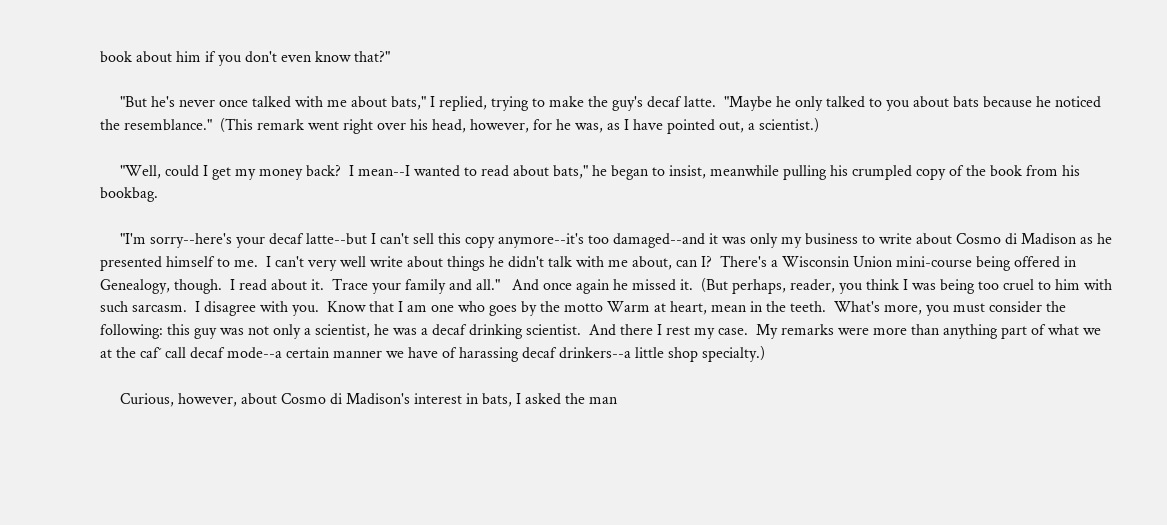book about him if you don't even know that?"

     "But he's never once talked with me about bats," I replied, trying to make the guy's decaf latte.  "Maybe he only talked to you about bats because he noticed the resemblance."  (This remark went right over his head, however, for he was, as I have pointed out, a scientist.)

     "Well, could I get my money back?  I mean--I wanted to read about bats," he began to insist, meanwhile pulling his crumpled copy of the book from his bookbag.

     "I'm sorry--here's your decaf latte--but I can't sell this copy anymore--it's too damaged--and it was only my business to write about Cosmo di Madison as he presented himself to me.  I can't very well write about things he didn't talk with me about, can I?  There's a Wisconsin Union mini-course being offered in Genealogy, though.  I read about it.  Trace your family and all."   And once again he missed it.  (But perhaps, reader, you think I was being too cruel to him with such sarcasm.  I disagree with you.  Know that I am one who goes by the motto Warm at heart, mean in the teeth.  What's more, you must consider the following: this guy was not only a scientist, he was a decaf drinking scientist.  And there I rest my case.  My remarks were more than anything part of what we at the cafˇ call decaf mode--a certain manner we have of harassing decaf drinkers--a little shop specialty.)

     Curious, however, about Cosmo di Madison's interest in bats, I asked the man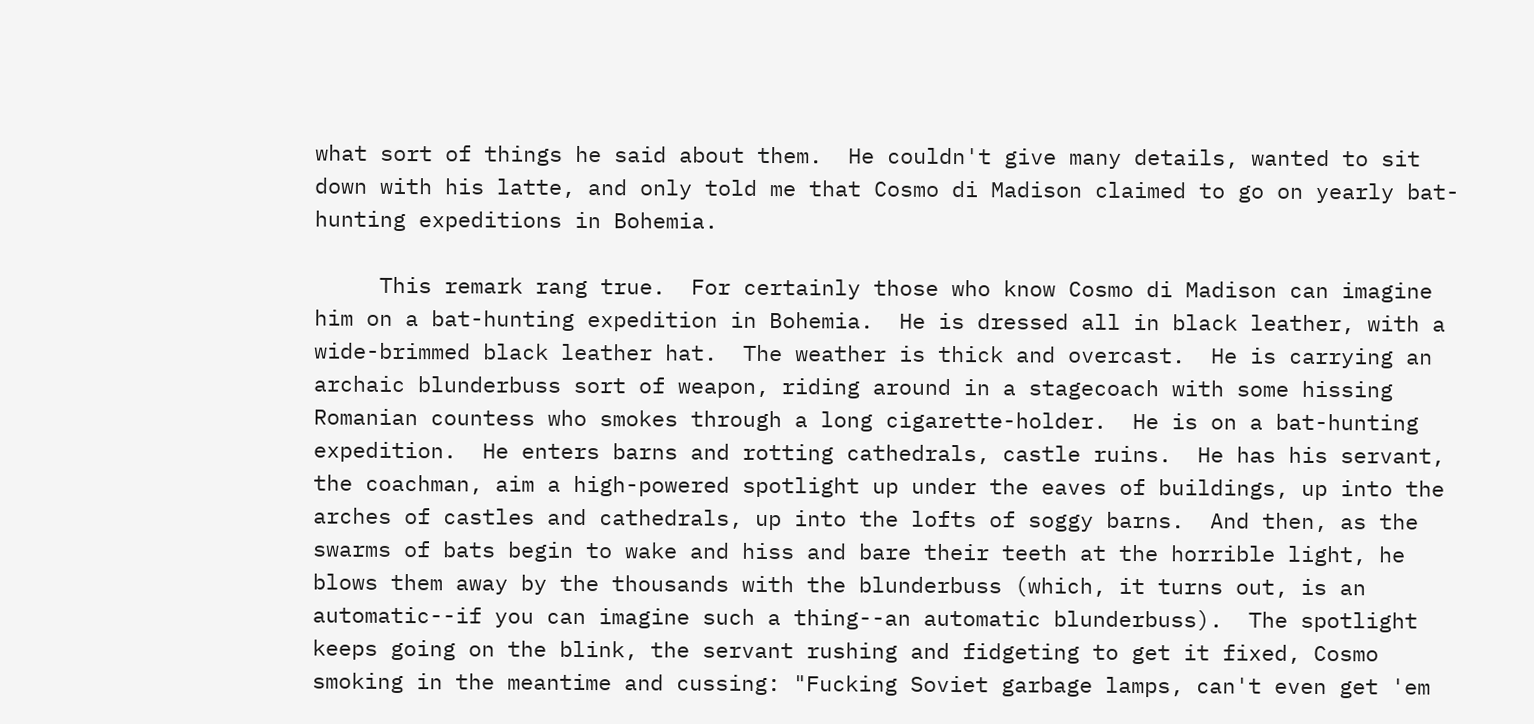what sort of things he said about them.  He couldn't give many details, wanted to sit down with his latte, and only told me that Cosmo di Madison claimed to go on yearly bat-hunting expeditions in Bohemia.

     This remark rang true.  For certainly those who know Cosmo di Madison can imagine him on a bat-hunting expedition in Bohemia.  He is dressed all in black leather, with a wide-brimmed black leather hat.  The weather is thick and overcast.  He is carrying an archaic blunderbuss sort of weapon, riding around in a stagecoach with some hissing Romanian countess who smokes through a long cigarette-holder.  He is on a bat-hunting expedition.  He enters barns and rotting cathedrals, castle ruins.  He has his servant, the coachman, aim a high-powered spotlight up under the eaves of buildings, up into the arches of castles and cathedrals, up into the lofts of soggy barns.  And then, as the swarms of bats begin to wake and hiss and bare their teeth at the horrible light, he blows them away by the thousands with the blunderbuss (which, it turns out, is an automatic--if you can imagine such a thing--an automatic blunderbuss).  The spotlight keeps going on the blink, the servant rushing and fidgeting to get it fixed, Cosmo smoking in the meantime and cussing: "Fucking Soviet garbage lamps, can't even get 'em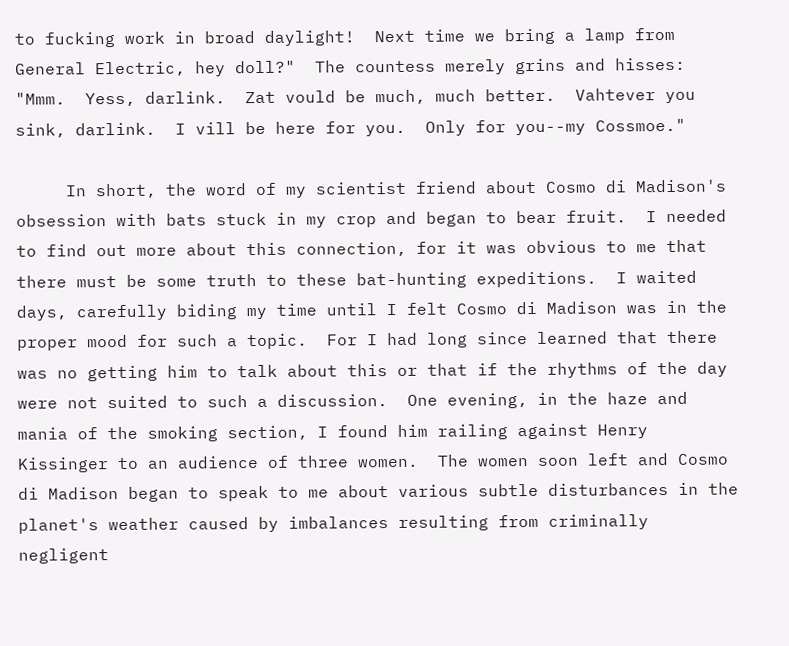to fucking work in broad daylight!  Next time we bring a lamp from General Electric, hey doll?"  The countess merely grins and hisses: "Mmm.  Yess, darlink.  Zat vould be much, much better.  Vahtever you sink, darlink.  I vill be here for you.  Only for you--my Cossmoe."

     In short, the word of my scientist friend about Cosmo di Madison's obsession with bats stuck in my crop and began to bear fruit.  I needed to find out more about this connection, for it was obvious to me that there must be some truth to these bat-hunting expeditions.  I waited days, carefully biding my time until I felt Cosmo di Madison was in the proper mood for such a topic.  For I had long since learned that there was no getting him to talk about this or that if the rhythms of the day were not suited to such a discussion.  One evening, in the haze and mania of the smoking section, I found him railing against Henry Kissinger to an audience of three women.  The women soon left and Cosmo di Madison began to speak to me about various subtle disturbances in the planet's weather caused by imbalances resulting from criminally negligent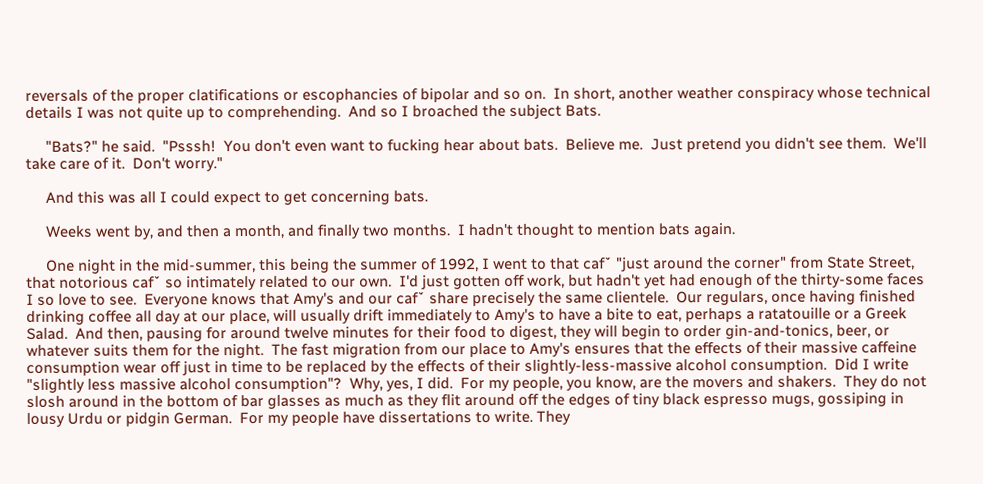reversals of the proper clatifications or escophancies of bipolar and so on.  In short, another weather conspiracy whose technical details I was not quite up to comprehending.  And so I broached the subject Bats.

     "Bats?" he said.  "Psssh!  You don't even want to fucking hear about bats.  Believe me.  Just pretend you didn't see them.  We'll take care of it.  Don't worry."

     And this was all I could expect to get concerning bats.

     Weeks went by, and then a month, and finally two months.  I hadn't thought to mention bats again.

     One night in the mid-summer, this being the summer of 1992, I went to that cafˇ "just around the corner" from State Street, that notorious cafˇ so intimately related to our own.  I'd just gotten off work, but hadn't yet had enough of the thirty-some faces I so love to see.  Everyone knows that Amy's and our cafˇ share precisely the same clientele.  Our regulars, once having finished drinking coffee all day at our place, will usually drift immediately to Amy's to have a bite to eat, perhaps a ratatouille or a Greek Salad.  And then, pausing for around twelve minutes for their food to digest, they will begin to order gin-and-tonics, beer, or whatever suits them for the night.  The fast migration from our place to Amy's ensures that the effects of their massive caffeine consumption wear off just in time to be replaced by the effects of their slightly-less-massive alcohol consumption.  Did I write "slightly less massive alcohol consumption"?  Why, yes, I did.  For my people, you know, are the movers and shakers.  They do not slosh around in the bottom of bar glasses as much as they flit around off the edges of tiny black espresso mugs, gossiping in lousy Urdu or pidgin German.  For my people have dissertations to write. They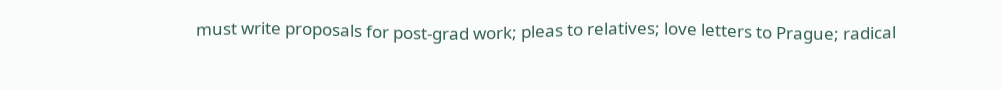must write proposals for post-grad work; pleas to relatives; love letters to Prague; radical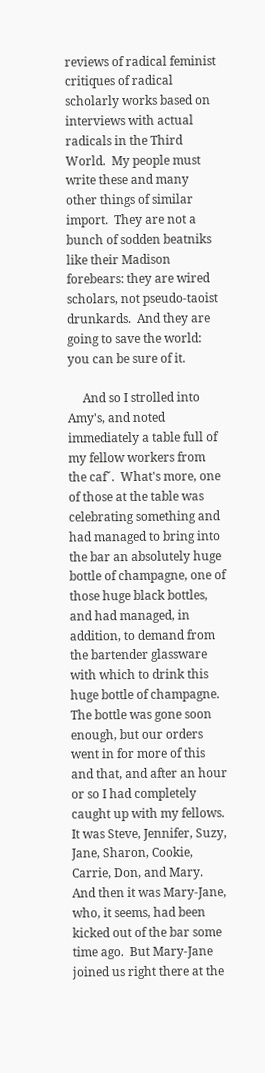reviews of radical feminist critiques of radical scholarly works based on interviews with actual radicals in the Third World.  My people must write these and many other things of similar import.  They are not a bunch of sodden beatniks like their Madison forebears: they are wired scholars, not pseudo-taoist drunkards.  And they are going to save the world: you can be sure of it.

     And so I strolled into Amy's, and noted immediately a table full of my fellow workers from the cafˇ.  What's more, one of those at the table was celebrating something and had managed to bring into the bar an absolutely huge bottle of champagne, one of those huge black bottles, and had managed, in addition, to demand from the bartender glassware with which to drink this huge bottle of champagne.  The bottle was gone soon enough, but our orders went in for more of this and that, and after an hour or so I had completely caught up with my fellows.  It was Steve, Jennifer, Suzy, Jane, Sharon, Cookie, Carrie, Don, and Mary.  And then it was Mary-Jane, who, it seems, had been kicked out of the bar some time ago.  But Mary-Jane joined us right there at the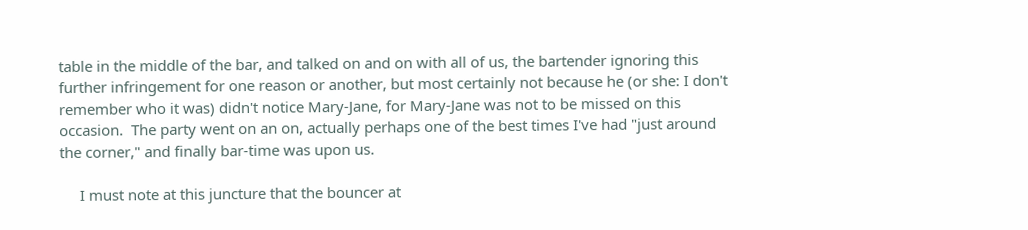table in the middle of the bar, and talked on and on with all of us, the bartender ignoring this further infringement for one reason or another, but most certainly not because he (or she: I don't remember who it was) didn't notice Mary-Jane, for Mary-Jane was not to be missed on this occasion.  The party went on an on, actually perhaps one of the best times I've had "just around the corner," and finally bar-time was upon us.

     I must note at this juncture that the bouncer at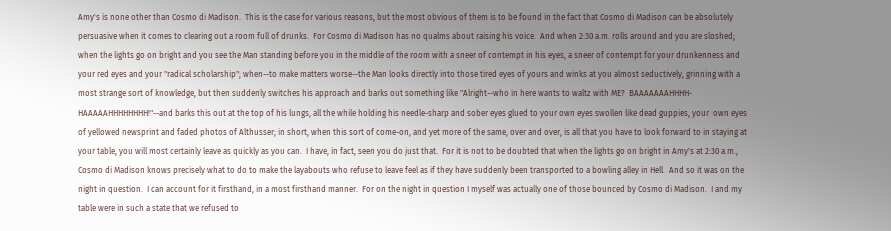Amy's is none other than Cosmo di Madison.  This is the case for various reasons, but the most obvious of them is to be found in the fact that Cosmo di Madison can be absolutely persuasive when it comes to clearing out a room full of drunks.  For Cosmo di Madison has no qualms about raising his voice.  And when 2:30 a.m. rolls around and you are sloshed; when the lights go on bright and you see the Man standing before you in the middle of the room with a sneer of contempt in his eyes, a sneer of contempt for your drunkenness and your red eyes and your "radical scholarship"; when--to make matters worse--the Man looks directly into those tired eyes of yours and winks at you almost seductively, grinning with a most strange sort of knowledge, but then suddenly switches his approach and barks out something like "Alright--who in here wants to waltz with ME?  BAAAAAAAHHHH-HAAAAAHHHHHHHH!"--and barks this out at the top of his lungs, all the while holding his needle-sharp and sober eyes glued to your own eyes swollen like dead guppies, your  own eyes of yellowed newsprint and faded photos of Althusser; in short, when this sort of come-on, and yet more of the same, over and over, is all that you have to look forward to in staying at your table, you will most certainly leave as quickly as you can.  I have, in fact, seen you do just that.  For it is not to be doubted that when the lights go on bright in Amy's at 2:30 a.m., Cosmo di Madison knows precisely what to do to make the layabouts who refuse to leave feel as if they have suddenly been transported to a bowling alley in Hell.  And so it was on the night in question.  I can account for it firsthand, in a most firsthand manner.  For on the night in question I myself was actually one of those bounced by Cosmo di Madison.  I and my table were in such a state that we refused to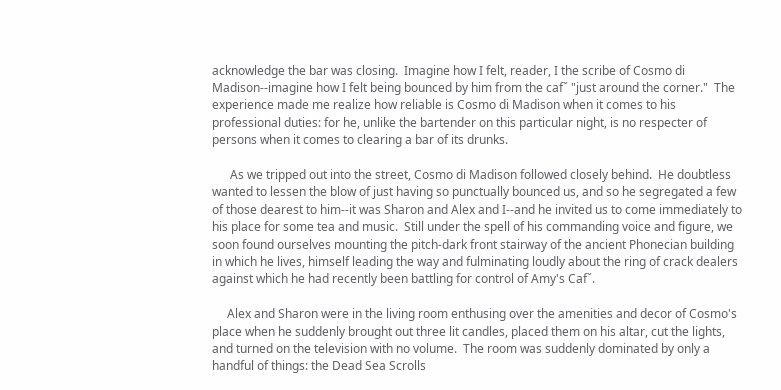acknowledge the bar was closing.  Imagine how I felt, reader, I the scribe of Cosmo di Madison--imagine how I felt being bounced by him from the cafˇ "just around the corner."  The experience made me realize how reliable is Cosmo di Madison when it comes to his professional duties: for he, unlike the bartender on this particular night, is no respecter of persons when it comes to clearing a bar of its drunks.

      As we tripped out into the street, Cosmo di Madison followed closely behind.  He doubtless wanted to lessen the blow of just having so punctually bounced us, and so he segregated a few of those dearest to him--it was Sharon and Alex and I--and he invited us to come immediately to his place for some tea and music.  Still under the spell of his commanding voice and figure, we soon found ourselves mounting the pitch-dark front stairway of the ancient Phonecian building in which he lives, himself leading the way and fulminating loudly about the ring of crack dealers against which he had recently been battling for control of Amy's Cafˇ.

     Alex and Sharon were in the living room enthusing over the amenities and decor of Cosmo's place when he suddenly brought out three lit candles, placed them on his altar, cut the lights, and turned on the television with no volume.  The room was suddenly dominated by only a handful of things: the Dead Sea Scrolls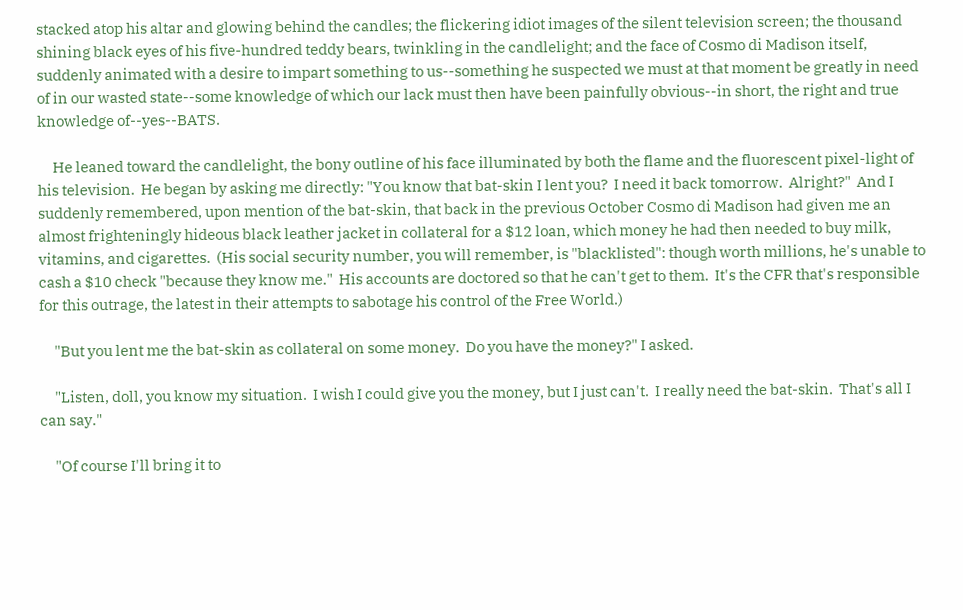stacked atop his altar and glowing behind the candles; the flickering idiot images of the silent television screen; the thousand shining black eyes of his five-hundred teddy bears, twinkling in the candlelight; and the face of Cosmo di Madison itself, suddenly animated with a desire to impart something to us--something he suspected we must at that moment be greatly in need of in our wasted state--some knowledge of which our lack must then have been painfully obvious--in short, the right and true knowledge of--yes--BATS.

     He leaned toward the candlelight, the bony outline of his face illuminated by both the flame and the fluorescent pixel-light of his television.  He began by asking me directly: "You know that bat-skin I lent you?  I need it back tomorrow.  Alright?"  And I suddenly remembered, upon mention of the bat-skin, that back in the previous October Cosmo di Madison had given me an almost frighteningly hideous black leather jacket in collateral for a $12 loan, which money he had then needed to buy milk, vitamins, and cigarettes.  (His social security number, you will remember, is "blacklisted": though worth millions, he's unable to cash a $10 check "because they know me."  His accounts are doctored so that he can't get to them.  It's the CFR that's responsible for this outrage, the latest in their attempts to sabotage his control of the Free World.)

     "But you lent me the bat-skin as collateral on some money.  Do you have the money?" I asked.

     "Listen, doll, you know my situation.  I wish I could give you the money, but I just can't.  I really need the bat-skin.  That's all I can say."

     "Of course I'll bring it to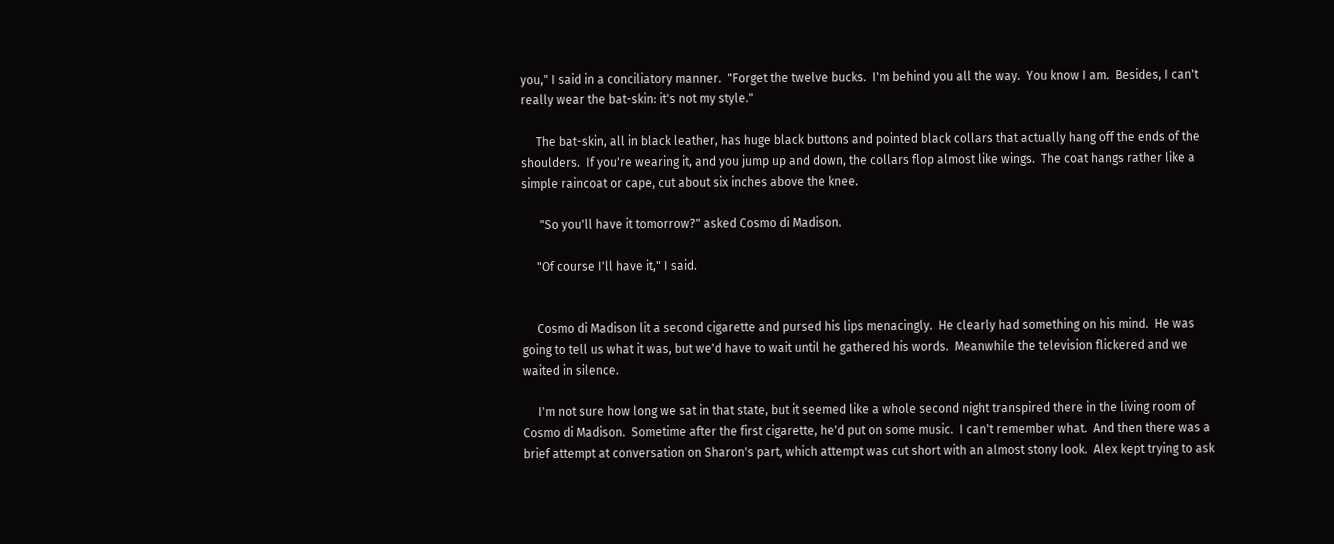you," I said in a conciliatory manner.  "Forget the twelve bucks.  I'm behind you all the way.  You know I am.  Besides, I can't really wear the bat-skin: it's not my style."

     The bat-skin, all in black leather, has huge black buttons and pointed black collars that actually hang off the ends of the shoulders.  If you're wearing it, and you jump up and down, the collars flop almost like wings.  The coat hangs rather like a simple raincoat or cape, cut about six inches above the knee.

      "So you'll have it tomorrow?" asked Cosmo di Madison.

     "Of course I'll have it," I said.


     Cosmo di Madison lit a second cigarette and pursed his lips menacingly.  He clearly had something on his mind.  He was going to tell us what it was, but we'd have to wait until he gathered his words.  Meanwhile the television flickered and we waited in silence.

     I'm not sure how long we sat in that state, but it seemed like a whole second night transpired there in the living room of Cosmo di Madison.  Sometime after the first cigarette, he'd put on some music.  I can't remember what.  And then there was a brief attempt at conversation on Sharon's part, which attempt was cut short with an almost stony look.  Alex kept trying to ask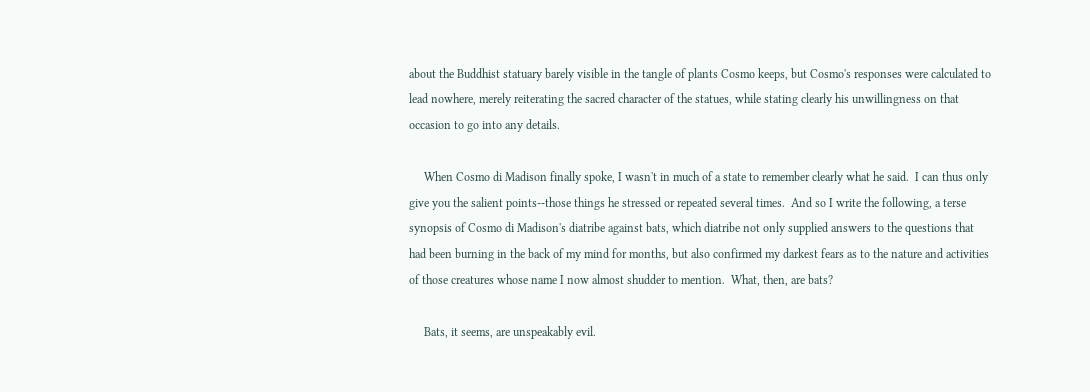about the Buddhist statuary barely visible in the tangle of plants Cosmo keeps, but Cosmo's responses were calculated to lead nowhere, merely reiterating the sacred character of the statues, while stating clearly his unwillingness on that occasion to go into any details.

     When Cosmo di Madison finally spoke, I wasn't in much of a state to remember clearly what he said.  I can thus only give you the salient points--those things he stressed or repeated several times.  And so I write the following, a terse synopsis of Cosmo di Madison's diatribe against bats, which diatribe not only supplied answers to the questions that had been burning in the back of my mind for months, but also confirmed my darkest fears as to the nature and activities of those creatures whose name I now almost shudder to mention.  What, then, are bats?

     Bats, it seems, are unspeakably evil.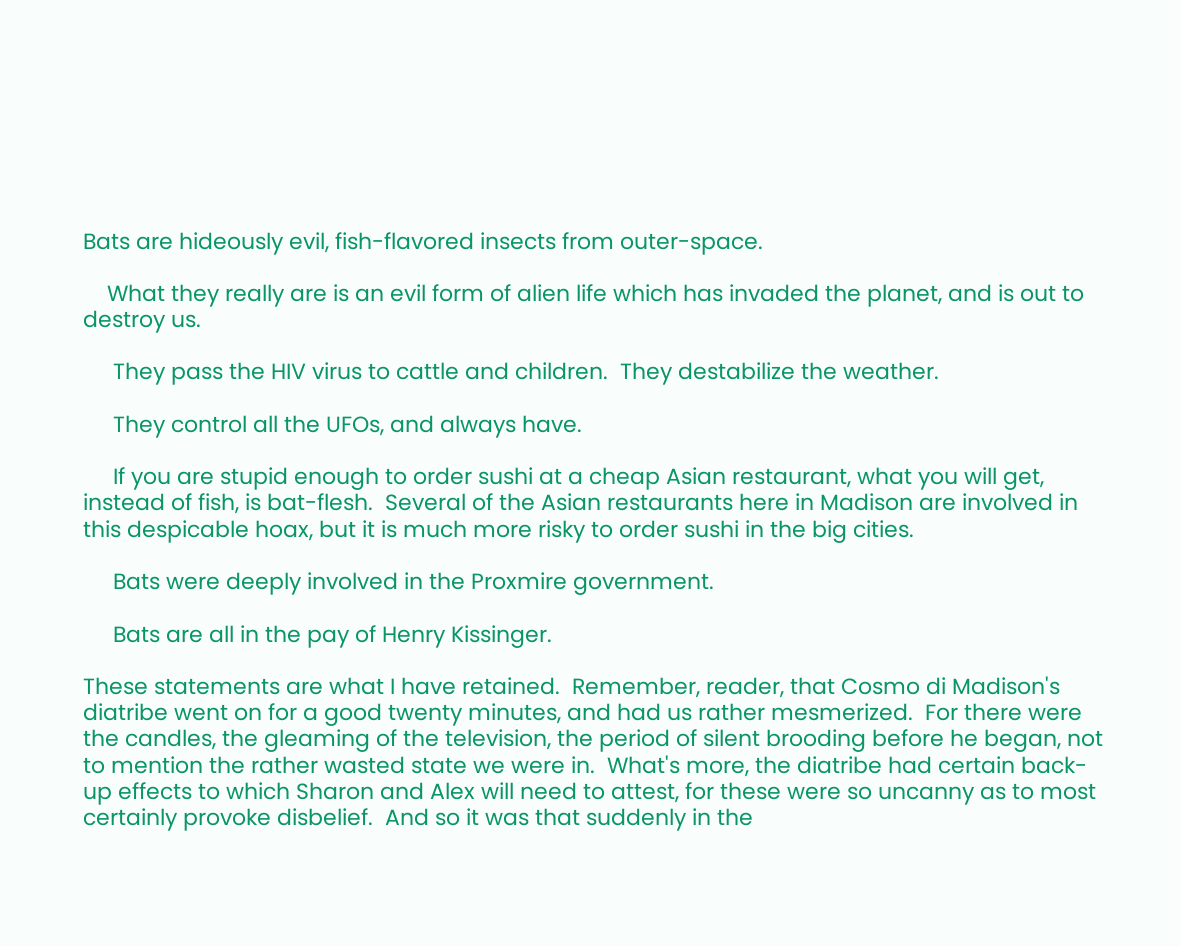Bats are hideously evil, fish-flavored insects from outer-space.

    What they really are is an evil form of alien life which has invaded the planet, and is out to destroy us.

     They pass the HIV virus to cattle and children.  They destabilize the weather.

     They control all the UFOs, and always have.

     If you are stupid enough to order sushi at a cheap Asian restaurant, what you will get, instead of fish, is bat-flesh.  Several of the Asian restaurants here in Madison are involved in this despicable hoax, but it is much more risky to order sushi in the big cities.

     Bats were deeply involved in the Proxmire government.

     Bats are all in the pay of Henry Kissinger.

These statements are what I have retained.  Remember, reader, that Cosmo di Madison's diatribe went on for a good twenty minutes, and had us rather mesmerized.  For there were the candles, the gleaming of the television, the period of silent brooding before he began, not to mention the rather wasted state we were in.  What's more, the diatribe had certain back-up effects to which Sharon and Alex will need to attest, for these were so uncanny as to most certainly provoke disbelief.  And so it was that suddenly in the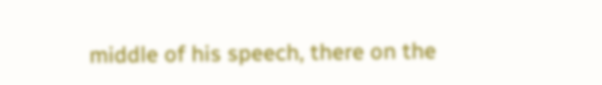middle of his speech, there on the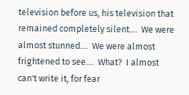television before us, his television that remained completely silent....  We were almost stunned....  We were almost frightened to see....  What?  I almost can't write it, for fear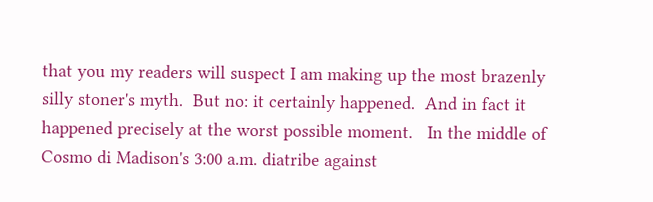that you my readers will suspect I am making up the most brazenly silly stoner's myth.  But no: it certainly happened.  And in fact it happened precisely at the worst possible moment.   In the middle of Cosmo di Madison's 3:00 a.m. diatribe against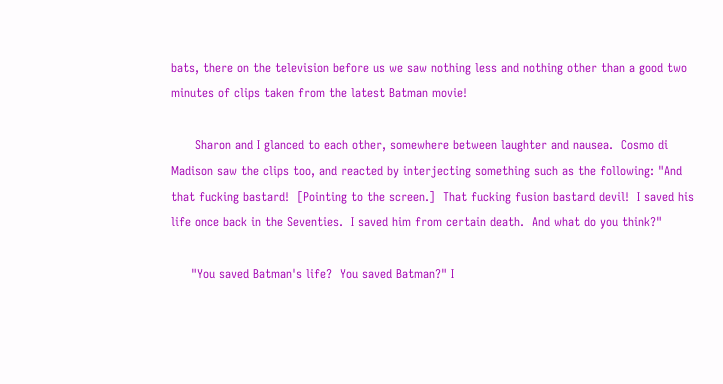bats, there on the television before us we saw nothing less and nothing other than a good two minutes of clips taken from the latest Batman movie!

      Sharon and I glanced to each other, somewhere between laughter and nausea.  Cosmo di Madison saw the clips too, and reacted by interjecting something such as the following: "And that fucking bastard!  [Pointing to the screen.]  That fucking fusion bastard devil!  I saved his life once back in the Seventies.  I saved him from certain death.  And what do you think?"

     "You saved Batman's life?  You saved Batman?" I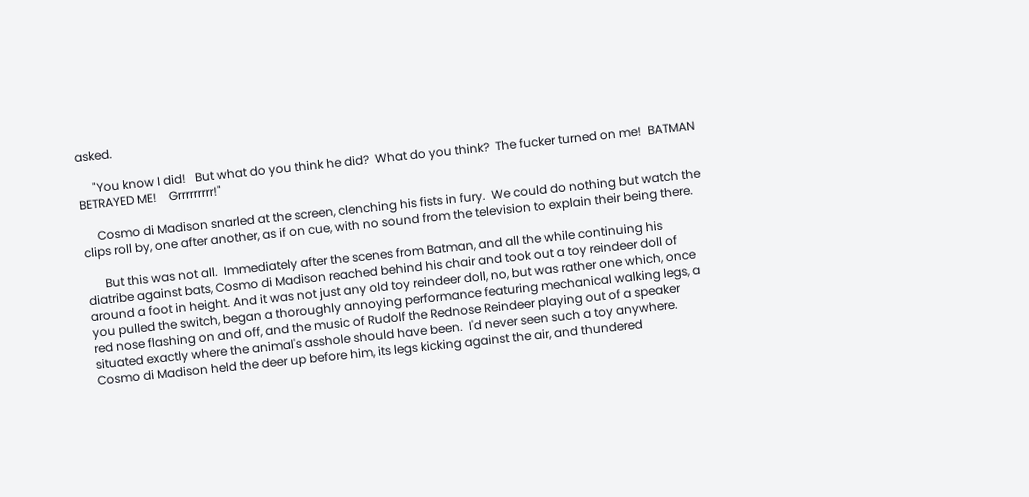asked.

     "You know I did!   But what do you think he did?  What do you think?  The fucker turned on me!  BATMAN BETRAYED ME!    Grrrrrrrrr!"

     Cosmo di Madison snarled at the screen, clenching his fists in fury.  We could do nothing but watch the clips roll by, one after another, as if on cue, with no sound from the television to explain their being there.

      But this was not all.  Immediately after the scenes from Batman, and all the while continuing his diatribe against bats, Cosmo di Madison reached behind his chair and took out a toy reindeer doll of around a foot in height. And it was not just any old toy reindeer doll, no, but was rather one which, once you pulled the switch, began a thoroughly annoying performance featuring mechanical walking legs, a red nose flashing on and off, and the music of Rudolf the Rednose Reindeer playing out of a speaker situated exactly where the animal's asshole should have been.  I'd never seen such a toy anywhere.  Cosmo di Madison held the deer up before him, its legs kicking against the air, and thundered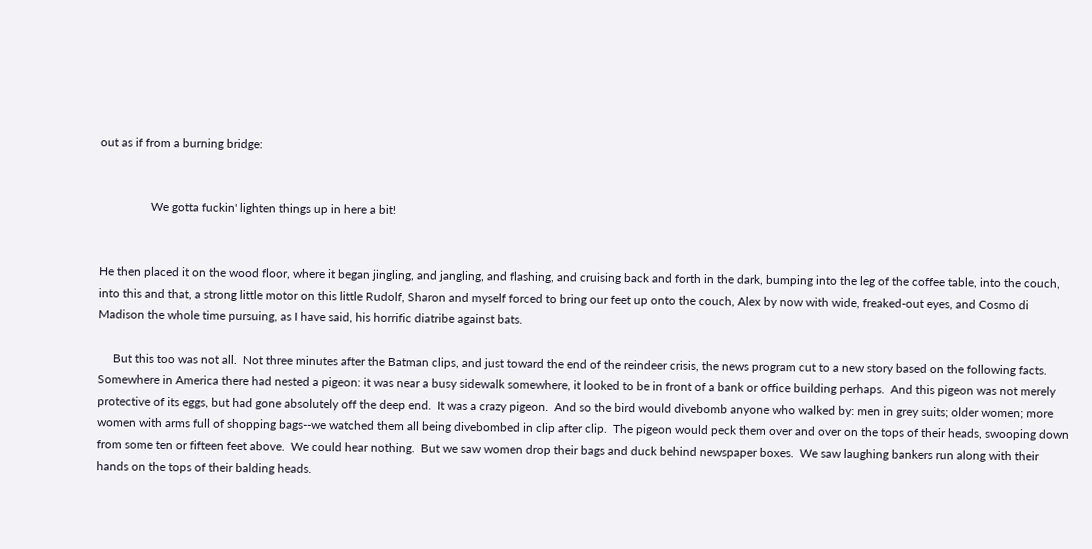out as if from a burning bridge:


                 We gotta fuckin' lighten things up in here a bit!


He then placed it on the wood floor, where it began jingling, and jangling, and flashing, and cruising back and forth in the dark, bumping into the leg of the coffee table, into the couch, into this and that, a strong little motor on this little Rudolf, Sharon and myself forced to bring our feet up onto the couch, Alex by now with wide, freaked-out eyes, and Cosmo di Madison the whole time pursuing, as I have said, his horrific diatribe against bats.

     But this too was not all.  Not three minutes after the Batman clips, and just toward the end of the reindeer crisis, the news program cut to a new story based on the following facts.  Somewhere in America there had nested a pigeon: it was near a busy sidewalk somewhere, it looked to be in front of a bank or office building perhaps.  And this pigeon was not merely protective of its eggs, but had gone absolutely off the deep end.  It was a crazy pigeon.  And so the bird would divebomb anyone who walked by: men in grey suits; older women; more women with arms full of shopping bags--we watched them all being divebombed in clip after clip.  The pigeon would peck them over and over on the tops of their heads, swooping down from some ten or fifteen feet above.  We could hear nothing.  But we saw women drop their bags and duck behind newspaper boxes.  We saw laughing bankers run along with their hands on the tops of their balding heads.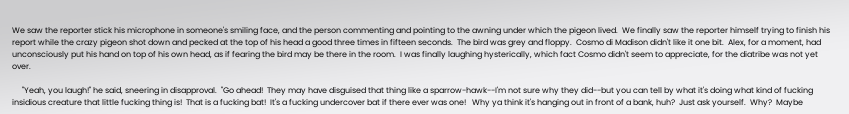We saw the reporter stick his microphone in someone's smiling face, and the person commenting and pointing to the awning under which the pigeon lived.  We finally saw the reporter himself trying to finish his report while the crazy pigeon shot down and pecked at the top of his head a good three times in fifteen seconds.  The bird was grey and floppy.  Cosmo di Madison didn't like it one bit.  Alex, for a moment, had unconsciously put his hand on top of his own head, as if fearing the bird may be there in the room.  I was finally laughing hysterically, which fact Cosmo didn't seem to appreciate, for the diatribe was not yet over.

     "Yeah, you laugh!" he said, sneering in disapproval.  "Go ahead!  They may have disguised that thing like a sparrow-hawk--I'm not sure why they did--but you can tell by what it's doing what kind of fucking insidious creature that little fucking thing is!  That is a fucking bat!  It's a fucking undercover bat if there ever was one!   Why ya think it's hanging out in front of a bank, huh?  Just ask yourself.  Why?  Maybe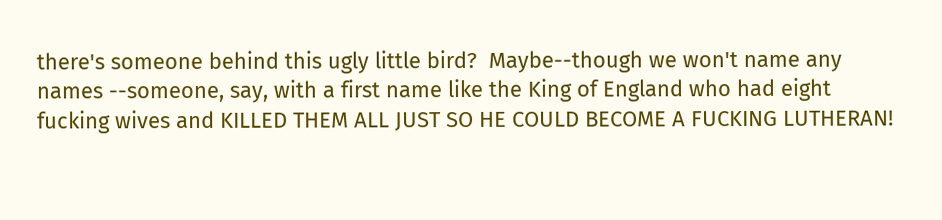there's someone behind this ugly little bird?  Maybe--though we won't name any names --someone, say, with a first name like the King of England who had eight fucking wives and KILLED THEM ALL JUST SO HE COULD BECOME A FUCKING LUTHERAN!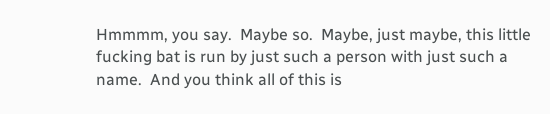Hmmmm, you say.  Maybe so.  Maybe, just maybe, this little fucking bat is run by just such a person with just such a name.  And you think all of this is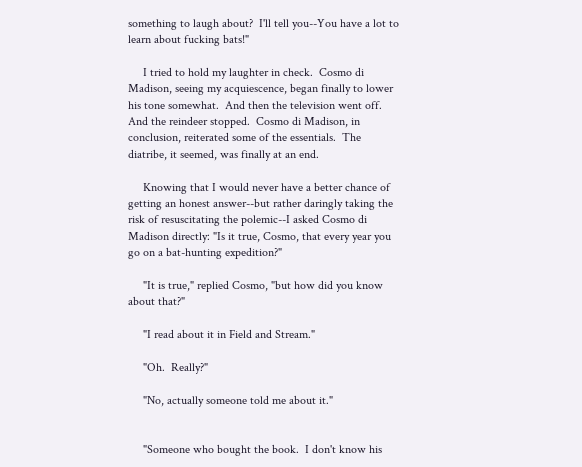something to laugh about?  I'll tell you--You have a lot to learn about fucking bats!"

     I tried to hold my laughter in check.  Cosmo di Madison, seeing my acquiescence, began finally to lower his tone somewhat.  And then the television went off.  And the reindeer stopped.  Cosmo di Madison, in conclusion, reiterated some of the essentials.  The diatribe, it seemed, was finally at an end.

     Knowing that I would never have a better chance of getting an honest answer--but rather daringly taking the risk of resuscitating the polemic--I asked Cosmo di Madison directly: "Is it true, Cosmo, that every year you go on a bat-hunting expedition?"

     "It is true," replied Cosmo, "but how did you know about that?"

     "I read about it in Field and Stream."

     "Oh.  Really?"

     "No, actually someone told me about it."


     "Someone who bought the book.  I don't know his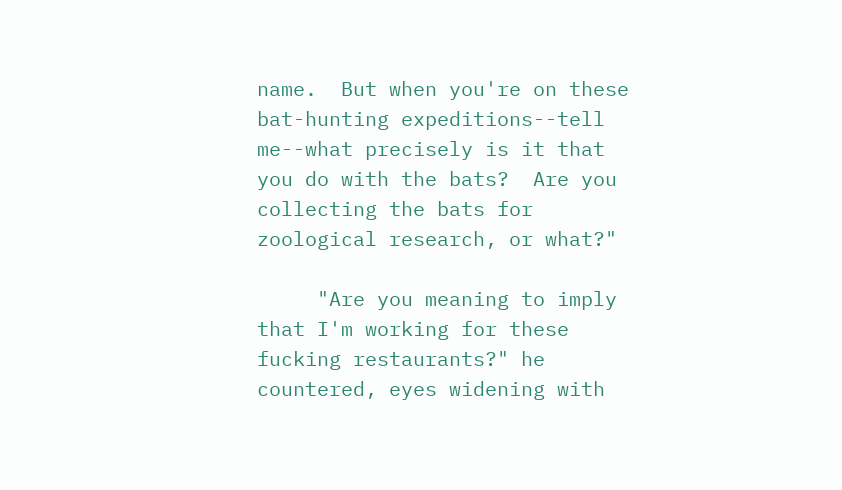name.  But when you're on these bat-hunting expeditions--tell me--what precisely is it that you do with the bats?  Are you collecting the bats for zoological research, or what?"

     "Are you meaning to imply that I'm working for these fucking restaurants?" he countered, eyes widening with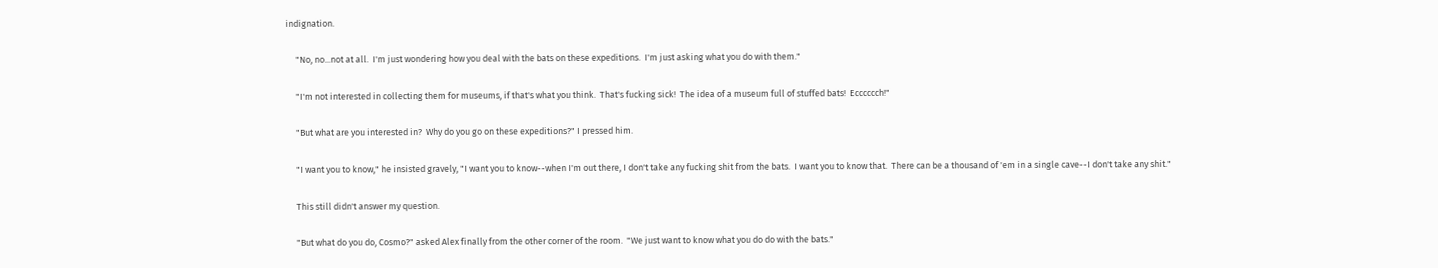indignation.

     "No, no...not at all.  I'm just wondering how you deal with the bats on these expeditions.  I'm just asking what you do with them."

     "I'm not interested in collecting them for museums, if that's what you think.  That's fucking sick!  The idea of a museum full of stuffed bats!  Ecccccch!"

     "But what are you interested in?  Why do you go on these expeditions?" I pressed him.

     "I want you to know," he insisted gravely, "I want you to know--when I'm out there, I don't take any fucking shit from the bats.  I want you to know that.  There can be a thousand of 'em in a single cave--I don't take any shit."

     This still didn't answer my question.

     "But what do you do, Cosmo?" asked Alex finally from the other corner of the room.  "We just want to know what you do do with the bats."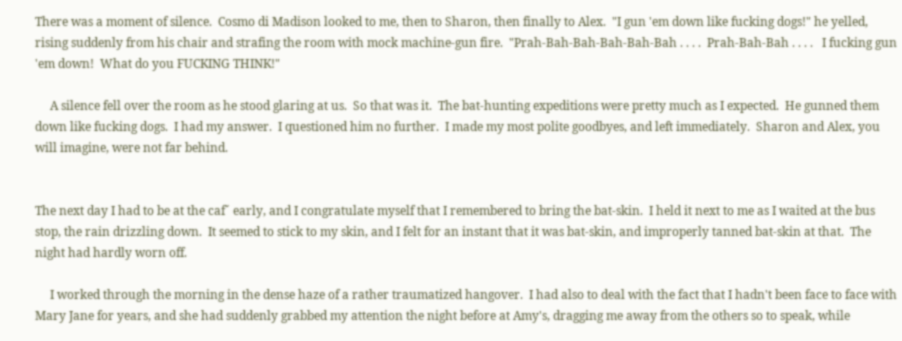There was a moment of silence.  Cosmo di Madison looked to me, then to Sharon, then finally to Alex.  "I gun 'em down like fucking dogs!" he yelled, rising suddenly from his chair and strafing the room with mock machine-gun fire.  "Prah-Bah-Bah-Bah-Bah-Bah . . . .  Prah-Bah-Bah . . . .   I fucking gun 'em down!  What do you FUCKING THINK!"

     A silence fell over the room as he stood glaring at us.  So that was it.  The bat-hunting expeditions were pretty much as I expected.  He gunned them down like fucking dogs.  I had my answer.  I questioned him no further.  I made my most polite goodbyes, and left immediately.  Sharon and Alex, you will imagine, were not far behind.


The next day I had to be at the cafˇ early, and I congratulate myself that I remembered to bring the bat-skin.  I held it next to me as I waited at the bus stop, the rain drizzling down.  It seemed to stick to my skin, and I felt for an instant that it was bat-skin, and improperly tanned bat-skin at that.  The night had hardly worn off.

     I worked through the morning in the dense haze of a rather traumatized hangover.  I had also to deal with the fact that I hadn't been face to face with Mary Jane for years, and she had suddenly grabbed my attention the night before at Amy's, dragging me away from the others so to speak, while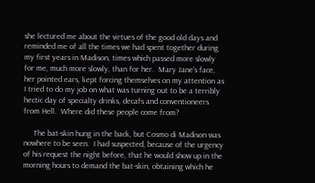she lectured me about the virtues of the good old days and reminded me of all the times we had spent together during my first years in Madison, times which passed more slowly for me, much more slowly, than for her.  Mary Jane's face, her pointed ears, kept forcing themselves on my attention as I tried to do my job on what was turning out to be a terribly hectic day of specialty drinks, decafs and conventioneers from Hell.  Where did these people come from?

     The bat-skin hung in the back, but Cosmo di Madison was nowhere to be seen.  I had suspected, because of the urgency of his request the night before, that he would show up in the morning hours to demand the bat-skin, obtaining which he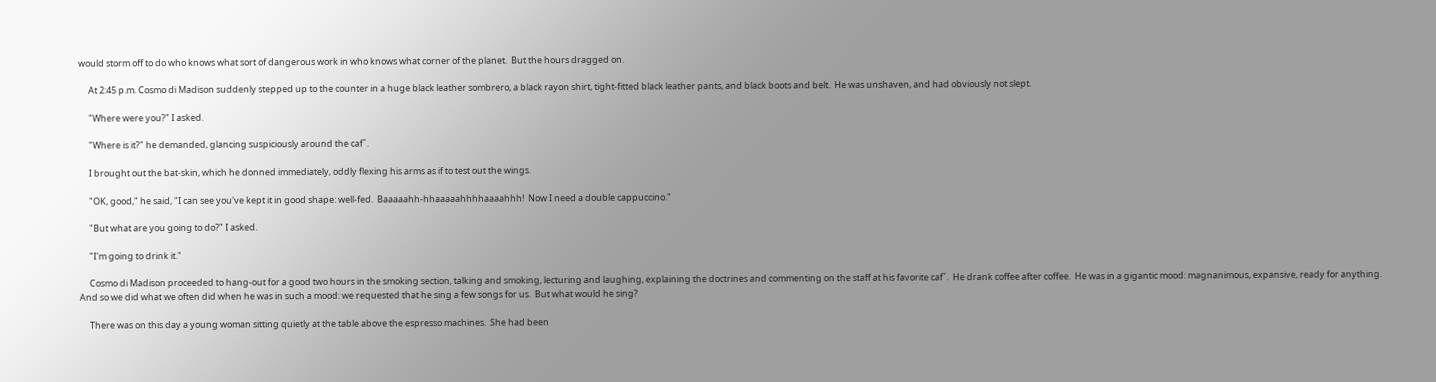would storm off to do who knows what sort of dangerous work in who knows what corner of the planet.  But the hours dragged on.

     At 2:45 p.m. Cosmo di Madison suddenly stepped up to the counter in a huge black leather sombrero, a black rayon shirt, tight-fitted black leather pants, and black boots and belt.  He was unshaven, and had obviously not slept.

     "Where were you?" I asked.

     "Where is it?" he demanded, glancing suspiciously around the cafˇ.

     I brought out the bat-skin, which he donned immediately, oddly flexing his arms as if to test out the wings.

     "OK, good," he said, "I can see you've kept it in good shape: well-fed.  Baaaaahh-hhaaaaahhhhaaaahhh!  Now I need a double cappuccino."

     "But what are you going to do?" I asked.

     "I'm going to drink it."

     Cosmo di Madison proceeded to hang-out for a good two hours in the smoking section, talking and smoking, lecturing and laughing, explaining the doctrines and commenting on the staff at his favorite cafˇ.  He drank coffee after coffee.  He was in a gigantic mood: magnanimous, expansive, ready for anything.  And so we did what we often did when he was in such a mood: we requested that he sing a few songs for us.  But what would he sing?

     There was on this day a young woman sitting quietly at the table above the espresso machines.  She had been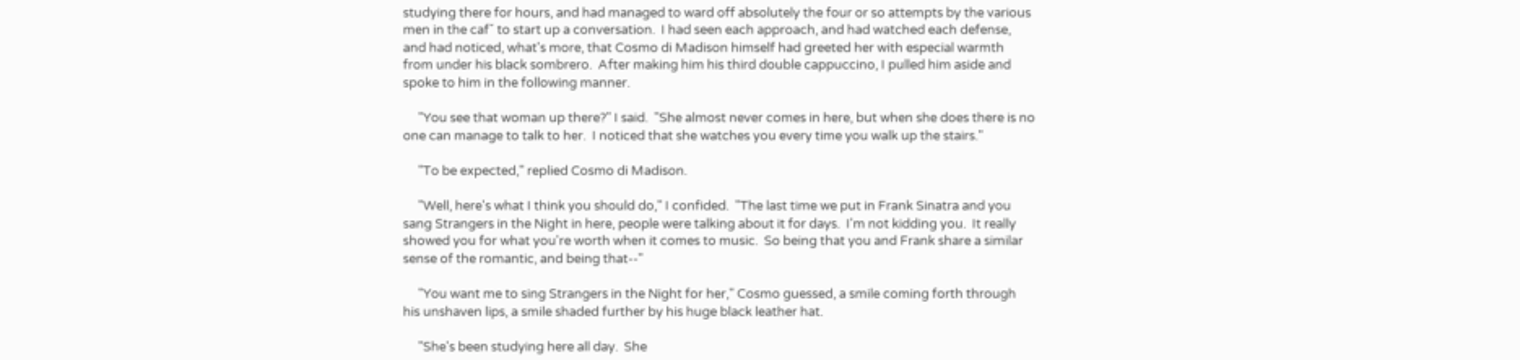studying there for hours, and had managed to ward off absolutely the four or so attempts by the various men in the cafˇ to start up a conversation.  I had seen each approach, and had watched each defense, and had noticed, what's more, that Cosmo di Madison himself had greeted her with especial warmth from under his black sombrero.  After making him his third double cappuccino, I pulled him aside and spoke to him in the following manner.

     "You see that woman up there?" I said.  "She almost never comes in here, but when she does there is no one can manage to talk to her.  I noticed that she watches you every time you walk up the stairs."

     "To be expected," replied Cosmo di Madison.

     "Well, here's what I think you should do," I confided.  "The last time we put in Frank Sinatra and you sang Strangers in the Night in here, people were talking about it for days.  I'm not kidding you.  It really showed you for what you're worth when it comes to music.  So being that you and Frank share a similar sense of the romantic, and being that--"

     "You want me to sing Strangers in the Night for her," Cosmo guessed, a smile coming forth through his unshaven lips, a smile shaded further by his huge black leather hat.

     "She's been studying here all day.  She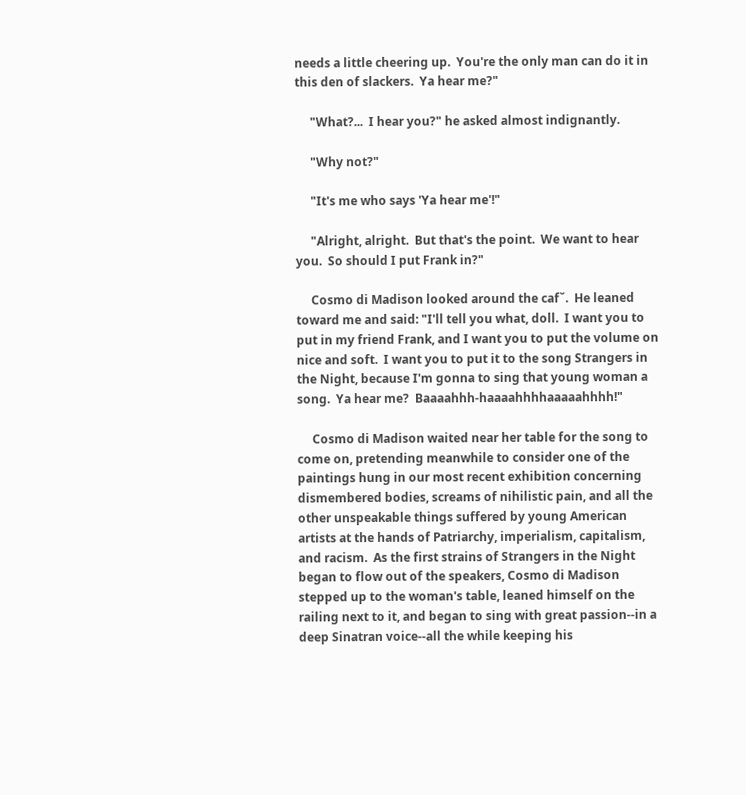needs a little cheering up.  You're the only man can do it in this den of slackers.  Ya hear me?"

     "What?...  I hear you?" he asked almost indignantly.

     "Why not?"

     "It's me who says 'Ya hear me'!"

     "Alright, alright.  But that's the point.  We want to hear you.  So should I put Frank in?"

     Cosmo di Madison looked around the cafˇ.  He leaned toward me and said: "I'll tell you what, doll.  I want you to put in my friend Frank, and I want you to put the volume on nice and soft.  I want you to put it to the song Strangers in the Night, because I'm gonna to sing that young woman a song.  Ya hear me?  Baaaahhh-haaaahhhhaaaaahhhh!"

     Cosmo di Madison waited near her table for the song to come on, pretending meanwhile to consider one of the paintings hung in our most recent exhibition concerning dismembered bodies, screams of nihilistic pain, and all the other unspeakable things suffered by young American artists at the hands of Patriarchy, imperialism, capitalism, and racism.  As the first strains of Strangers in the Night began to flow out of the speakers, Cosmo di Madison stepped up to the woman's table, leaned himself on the railing next to it, and began to sing with great passion--in a deep Sinatran voice--all the while keeping his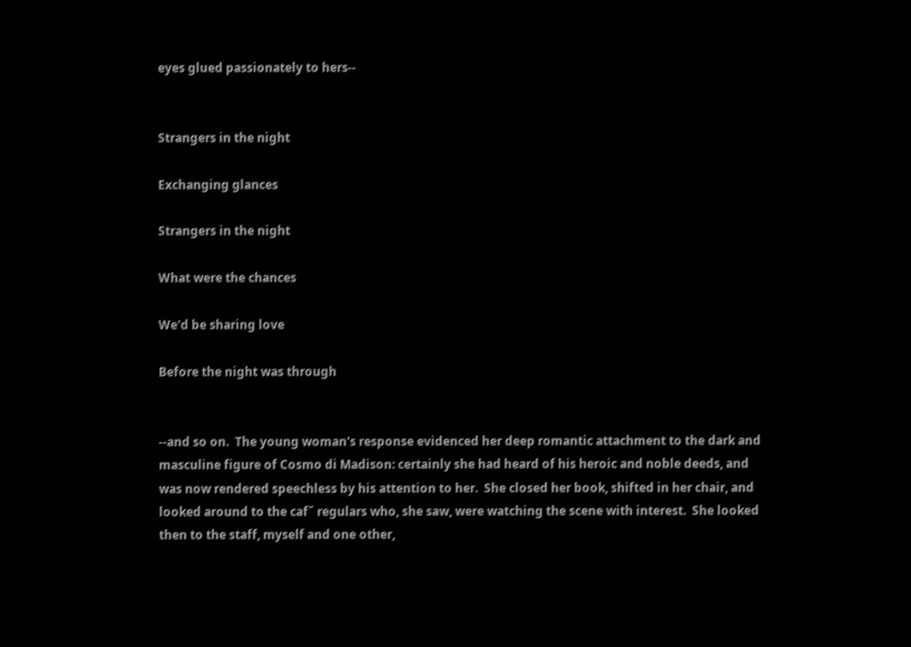eyes glued passionately to hers--


Strangers in the night

Exchanging glances

Strangers in the night

What were the chances

We'd be sharing love

Before the night was through


--and so on.  The young woman's response evidenced her deep romantic attachment to the dark and masculine figure of Cosmo di Madison: certainly she had heard of his heroic and noble deeds, and was now rendered speechless by his attention to her.  She closed her book, shifted in her chair, and looked around to the cafˇ regulars who, she saw, were watching the scene with interest.  She looked then to the staff, myself and one other,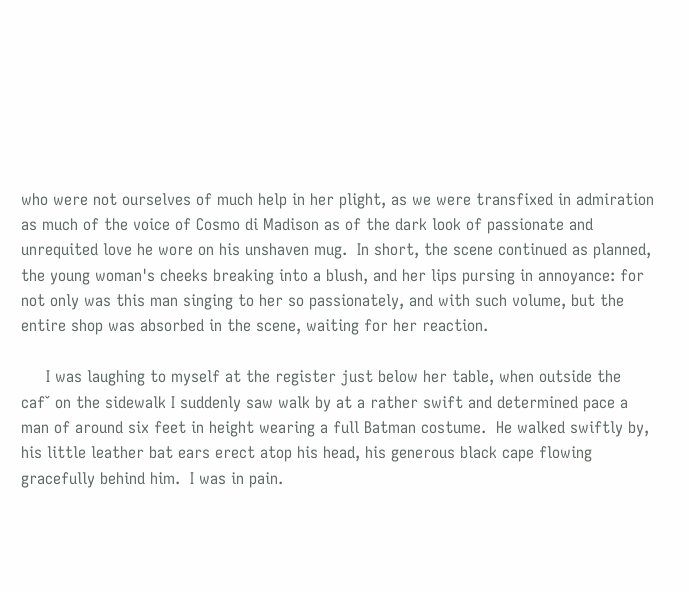who were not ourselves of much help in her plight, as we were transfixed in admiration as much of the voice of Cosmo di Madison as of the dark look of passionate and unrequited love he wore on his unshaven mug.  In short, the scene continued as planned, the young woman's cheeks breaking into a blush, and her lips pursing in annoyance: for not only was this man singing to her so passionately, and with such volume, but the entire shop was absorbed in the scene, waiting for her reaction.

     I was laughing to myself at the register just below her table, when outside the cafˇ on the sidewalk I suddenly saw walk by at a rather swift and determined pace a man of around six feet in height wearing a full Batman costume.  He walked swiftly by, his little leather bat ears erect atop his head, his generous black cape flowing gracefully behind him.  I was in pain.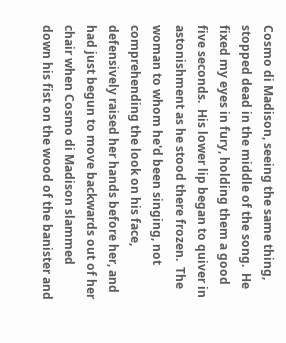Cosmo di Madison, seeing the same thing, stopped dead in the middle of the song.  He fixed my eyes in fury, holding them a good five seconds.  His lower lip began to quiver in astonishment as he stood there frozen.  The woman to whom he'd been singing, not comprehending the look on his face, defensively raised her hands before her, and had just begun to move backwards out of her chair when Cosmo di Madison slammed down his fist on the wood of the banister and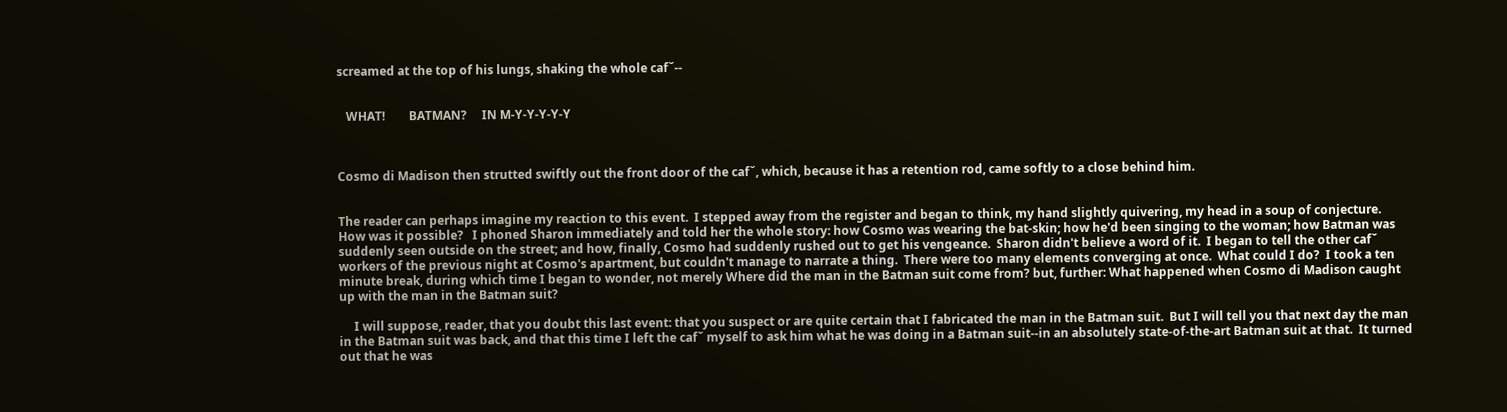screamed at the top of his lungs, shaking the whole cafˇ--


   WHAT!        BATMAN?     IN M-Y-Y-Y-Y-Y



Cosmo di Madison then strutted swiftly out the front door of the cafˇ, which, because it has a retention rod, came softly to a close behind him.


The reader can perhaps imagine my reaction to this event.  I stepped away from the register and began to think, my hand slightly quivering, my head in a soup of conjecture.  How was it possible?   I phoned Sharon immediately and told her the whole story: how Cosmo was wearing the bat-skin; how he'd been singing to the woman; how Batman was suddenly seen outside on the street; and how, finally, Cosmo had suddenly rushed out to get his vengeance.  Sharon didn't believe a word of it.  I began to tell the other cafˇ workers of the previous night at Cosmo's apartment, but couldn't manage to narrate a thing.  There were too many elements converging at once.  What could I do?  I took a ten minute break, during which time I began to wonder, not merely Where did the man in the Batman suit come from? but, further: What happened when Cosmo di Madison caught up with the man in the Batman suit?

     I will suppose, reader, that you doubt this last event: that you suspect or are quite certain that I fabricated the man in the Batman suit.  But I will tell you that next day the man in the Batman suit was back, and that this time I left the cafˇ myself to ask him what he was doing in a Batman suit--in an absolutely state-of-the-art Batman suit at that.  It turned out that he was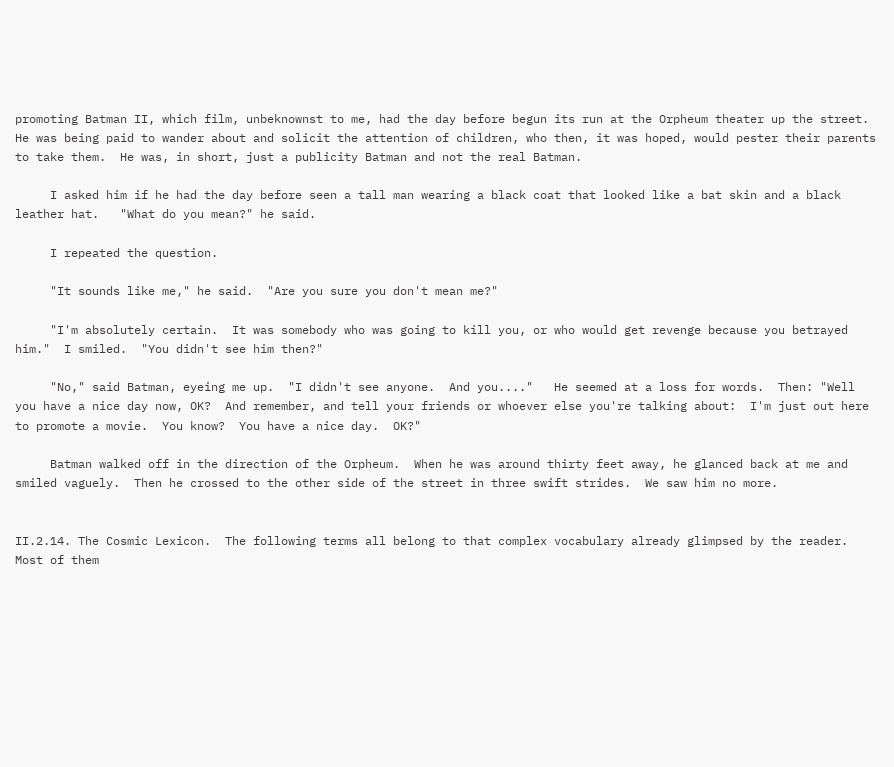promoting Batman II, which film, unbeknownst to me, had the day before begun its run at the Orpheum theater up the street.  He was being paid to wander about and solicit the attention of children, who then, it was hoped, would pester their parents to take them.  He was, in short, just a publicity Batman and not the real Batman.

     I asked him if he had the day before seen a tall man wearing a black coat that looked like a bat skin and a black leather hat.   "What do you mean?" he said.

     I repeated the question.

     "It sounds like me," he said.  "Are you sure you don't mean me?"

     "I'm absolutely certain.  It was somebody who was going to kill you, or who would get revenge because you betrayed him."  I smiled.  "You didn't see him then?"

     "No," said Batman, eyeing me up.  "I didn't see anyone.  And you...."   He seemed at a loss for words.  Then: "Well you have a nice day now, OK?  And remember, and tell your friends or whoever else you're talking about:  I'm just out here to promote a movie.  You know?  You have a nice day.  OK?"

     Batman walked off in the direction of the Orpheum.  When he was around thirty feet away, he glanced back at me and smiled vaguely.  Then he crossed to the other side of the street in three swift strides.  We saw him no more.


II.2.14. The Cosmic Lexicon.  The following terms all belong to that complex vocabulary already glimpsed by the reader.  Most of them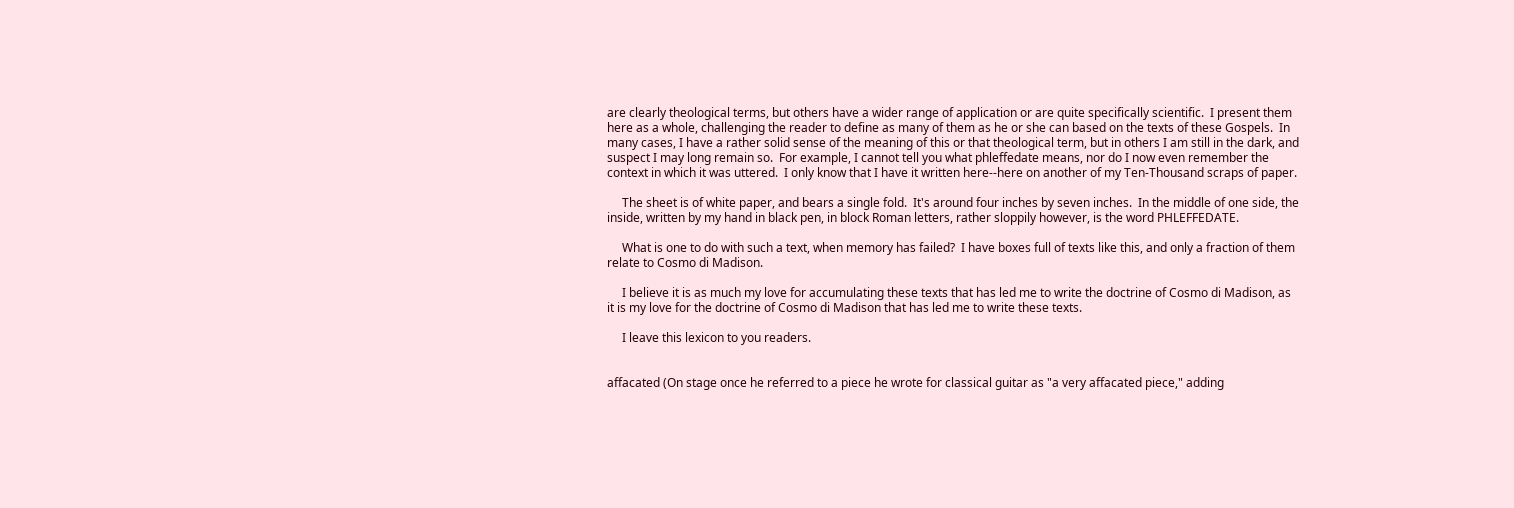are clearly theological terms, but others have a wider range of application or are quite specifically scientific.  I present them here as a whole, challenging the reader to define as many of them as he or she can based on the texts of these Gospels.  In many cases, I have a rather solid sense of the meaning of this or that theological term, but in others I am still in the dark, and suspect I may long remain so.  For example, I cannot tell you what phleffedate means, nor do I now even remember the context in which it was uttered.  I only know that I have it written here--here on another of my Ten-Thousand scraps of paper.

     The sheet is of white paper, and bears a single fold.  It's around four inches by seven inches.  In the middle of one side, the inside, written by my hand in black pen, in block Roman letters, rather sloppily however, is the word PHLEFFEDATE.

     What is one to do with such a text, when memory has failed?  I have boxes full of texts like this, and only a fraction of them relate to Cosmo di Madison.

     I believe it is as much my love for accumulating these texts that has led me to write the doctrine of Cosmo di Madison, as it is my love for the doctrine of Cosmo di Madison that has led me to write these texts.

     I leave this lexicon to you readers.


affacated (On stage once he referred to a piece he wrote for classical guitar as "a very affacated piece," adding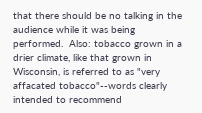that there should be no talking in the audience while it was being performed.  Also: tobacco grown in a drier climate, like that grown in Wisconsin, is referred to as "very affacated tobacco"--words clearly intended to recommend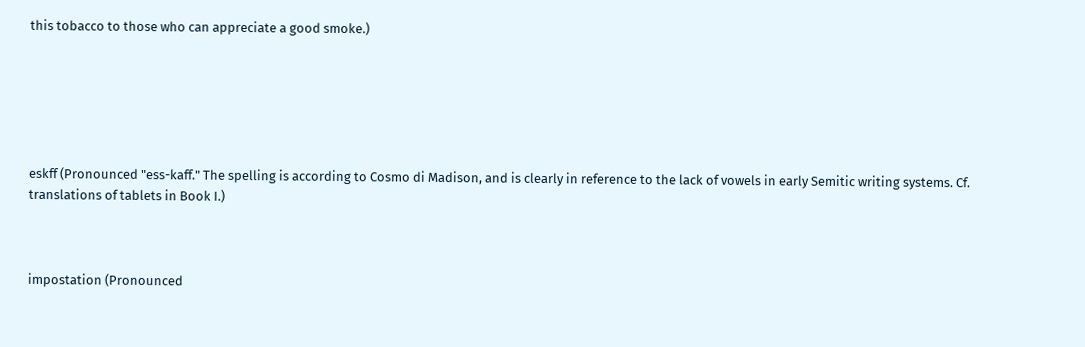this tobacco to those who can appreciate a good smoke.)






eskff (Pronounced "ess-kaff." The spelling is according to Cosmo di Madison, and is clearly in reference to the lack of vowels in early Semitic writing systems. Cf. translations of tablets in Book I.)



impostation (Pronounced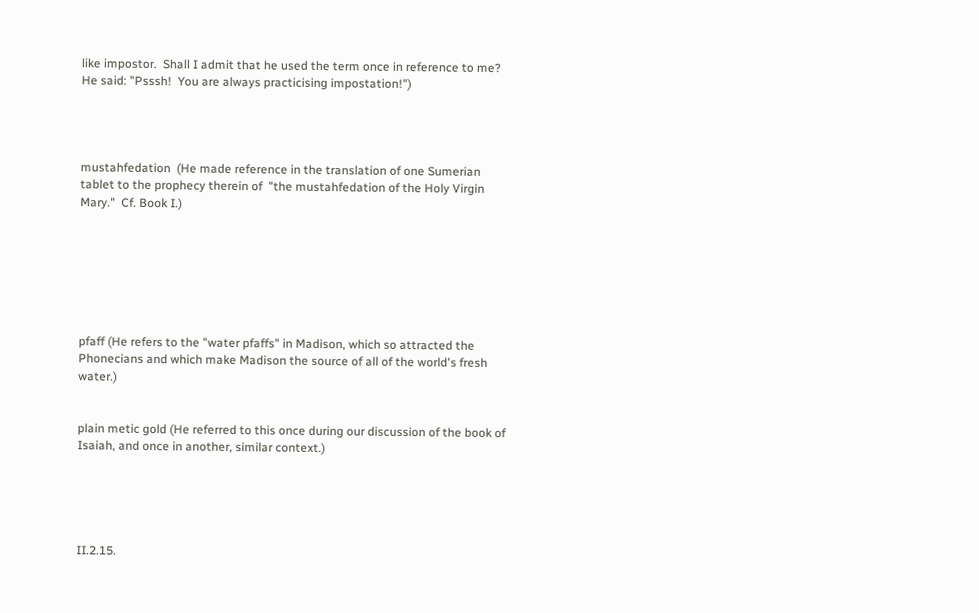like impostor.  Shall I admit that he used the term once in reference to me?  He said: "Psssh!  You are always practicising impostation!")




mustahfedation  (He made reference in the translation of one Sumerian tablet to the prophecy therein of  "the mustahfedation of the Holy Virgin Mary."  Cf. Book I.)







pfaff (He refers to the "water pfaffs" in Madison, which so attracted the Phonecians and which make Madison the source of all of the world's fresh water.)


plain metic gold (He referred to this once during our discussion of the book of Isaiah, and once in another, similar context.)





II.2.15.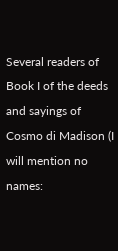Several readers of Book I of the deeds and sayings of Cosmo di Madison (I will mention no names: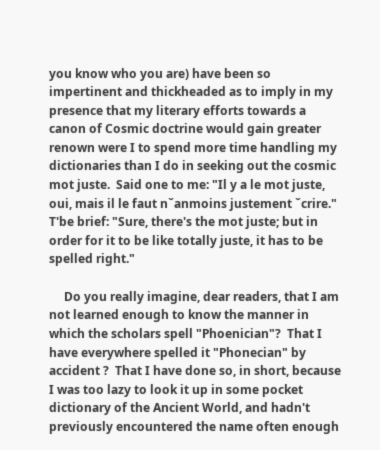you know who you are) have been so impertinent and thickheaded as to imply in my presence that my literary efforts towards a canon of Cosmic doctrine would gain greater renown were I to spend more time handling my dictionaries than I do in seeking out the cosmic mot juste.  Said one to me: "Il y a le mot juste, oui, mais il le faut nˇanmoins justement ˇcrire."  T'be brief: "Sure, there's the mot juste; but in order for it to be like totally juste, it has to be spelled right."

     Do you really imagine, dear readers, that I am not learned enough to know the manner in which the scholars spell "Phoenician"?  That I have everywhere spelled it "Phonecian" by accident ?  That I have done so, in short, because I was too lazy to look it up in some pocket dictionary of the Ancient World, and hadn't previously encountered the name often enough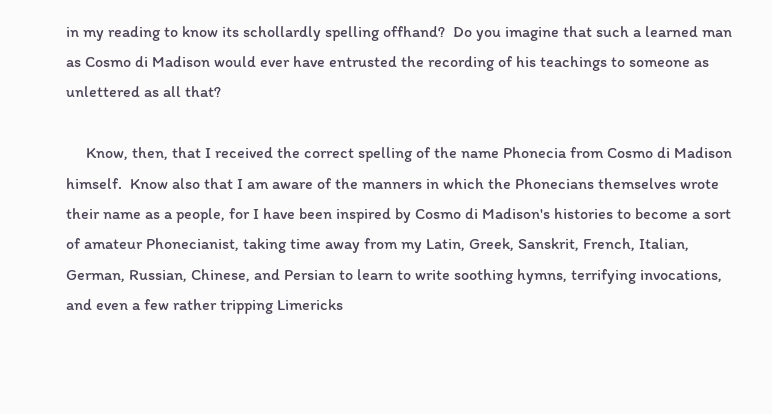in my reading to know its schollardly spelling offhand?  Do you imagine that such a learned man as Cosmo di Madison would ever have entrusted the recording of his teachings to someone as unlettered as all that?

     Know, then, that I received the correct spelling of the name Phonecia from Cosmo di Madison himself.  Know also that I am aware of the manners in which the Phonecians themselves wrote their name as a people, for I have been inspired by Cosmo di Madison's histories to become a sort of amateur Phonecianist, taking time away from my Latin, Greek, Sanskrit, French, Italian, German, Russian, Chinese, and Persian to learn to write soothing hymns, terrifying invocations, and even a few rather tripping Limericks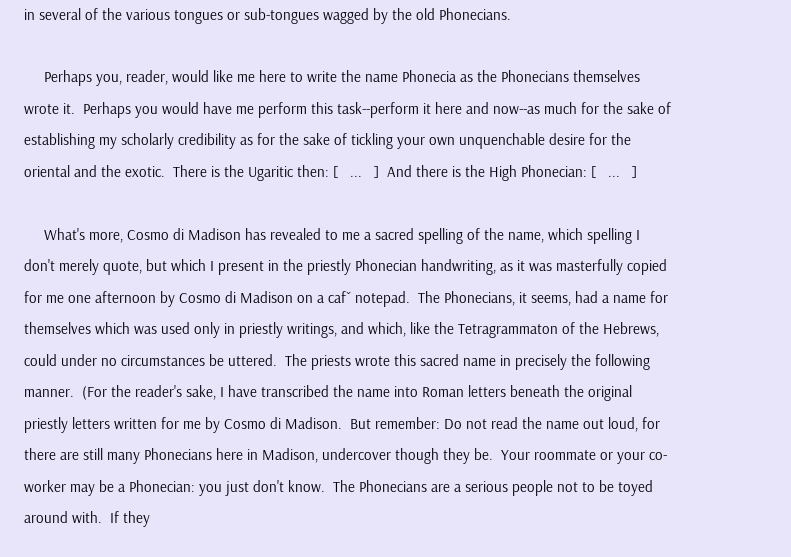in several of the various tongues or sub-tongues wagged by the old Phonecians.

     Perhaps you, reader, would like me here to write the name Phonecia as the Phonecians themselves wrote it.  Perhaps you would have me perform this task--perform it here and now--as much for the sake of establishing my scholarly credibility as for the sake of tickling your own unquenchable desire for the oriental and the exotic.  There is the Ugaritic then: [   ...   ]  And there is the High Phonecian: [   ...   ]

     What's more, Cosmo di Madison has revealed to me a sacred spelling of the name, which spelling I don't merely quote, but which I present in the priestly Phonecian handwriting, as it was masterfully copied for me one afternoon by Cosmo di Madison on a cafˇ notepad.  The Phonecians, it seems, had a name for themselves which was used only in priestly writings, and which, like the Tetragrammaton of the Hebrews, could under no circumstances be uttered.  The priests wrote this sacred name in precisely the following manner.  (For the reader's sake, I have transcribed the name into Roman letters beneath the original priestly letters written for me by Cosmo di Madison.  But remember: Do not read the name out loud, for there are still many Phonecians here in Madison, undercover though they be.  Your roommate or your co-worker may be a Phonecian: you just don't know.  The Phonecians are a serious people not to be toyed around with.  If they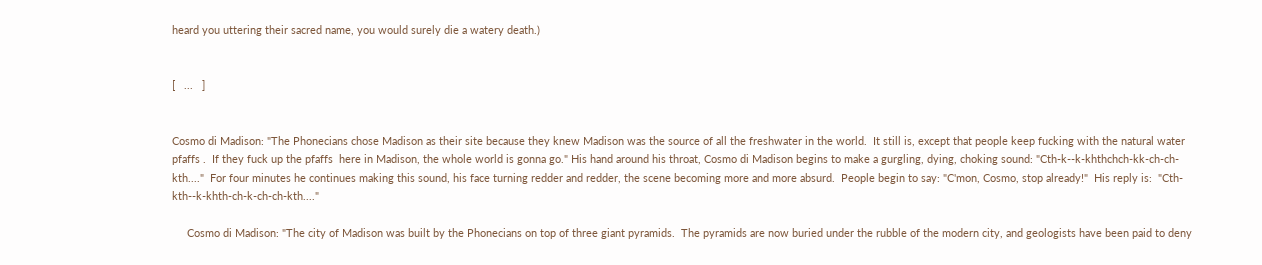heard you uttering their sacred name, you would surely die a watery death.)


[   ...   ]


Cosmo di Madison: "The Phonecians chose Madison as their site because they knew Madison was the source of all the freshwater in the world.  It still is, except that people keep fucking with the natural water pfaffs .  If they fuck up the pfaffs  here in Madison, the whole world is gonna go." His hand around his throat, Cosmo di Madison begins to make a gurgling, dying, choking sound: "Cth-k--k-khthchch-kk-ch-ch-kth...."  For four minutes he continues making this sound, his face turning redder and redder, the scene becoming more and more absurd.  People begin to say: "C'mon, Cosmo, stop already!"  His reply is:  "Cth-kth--k-khth-ch-k-ch-ch-kth...."

     Cosmo di Madison: "The city of Madison was built by the Phonecians on top of three giant pyramids.  The pyramids are now buried under the rubble of the modern city, and geologists have been paid to deny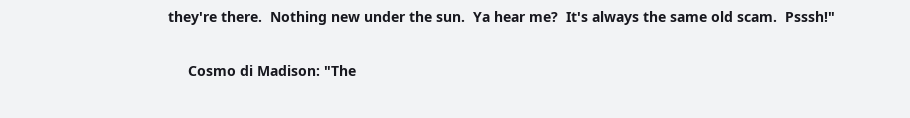they're there.  Nothing new under the sun.  Ya hear me?  It's always the same old scam.  Psssh!"

     Cosmo di Madison: "The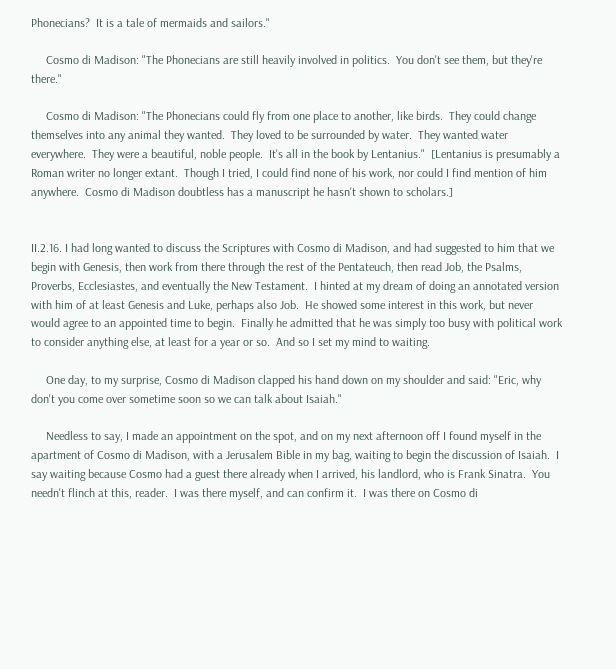Phonecians?  It is a tale of mermaids and sailors."

     Cosmo di Madison: "The Phonecians are still heavily involved in politics.  You don't see them, but they're there."

     Cosmo di Madison: "The Phonecians could fly from one place to another, like birds.  They could change themselves into any animal they wanted.  They loved to be surrounded by water.  They wanted water everywhere.  They were a beautiful, noble people.  It's all in the book by Lentanius."  [Lentanius is presumably a Roman writer no longer extant.  Though I tried, I could find none of his work, nor could I find mention of him anywhere.  Cosmo di Madison doubtless has a manuscript he hasn't shown to scholars.]


II.2.16. I had long wanted to discuss the Scriptures with Cosmo di Madison, and had suggested to him that we begin with Genesis, then work from there through the rest of the Pentateuch, then read Job, the Psalms, Proverbs, Ecclesiastes, and eventually the New Testament.  I hinted at my dream of doing an annotated version with him of at least Genesis and Luke, perhaps also Job.  He showed some interest in this work, but never would agree to an appointed time to begin.  Finally he admitted that he was simply too busy with political work to consider anything else, at least for a year or so.  And so I set my mind to waiting.

     One day, to my surprise, Cosmo di Madison clapped his hand down on my shoulder and said: "Eric, why don't you come over sometime soon so we can talk about Isaiah."

     Needless to say, I made an appointment on the spot, and on my next afternoon off I found myself in the apartment of Cosmo di Madison, with a Jerusalem Bible in my bag, waiting to begin the discussion of Isaiah.  I say waiting because Cosmo had a guest there already when I arrived, his landlord, who is Frank Sinatra.  You needn't flinch at this, reader.  I was there myself, and can confirm it.  I was there on Cosmo di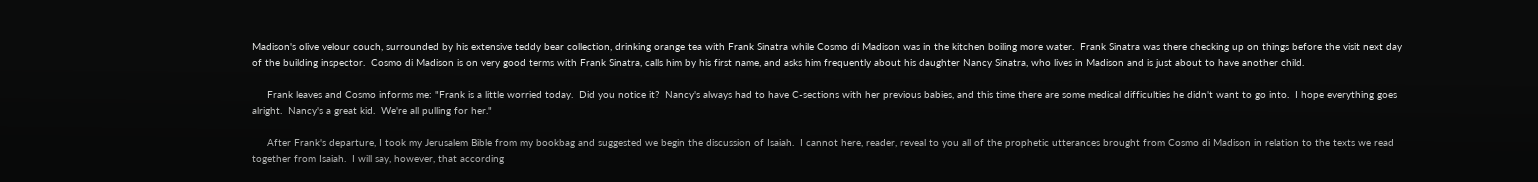Madison's olive velour couch, surrounded by his extensive teddy bear collection, drinking orange tea with Frank Sinatra while Cosmo di Madison was in the kitchen boiling more water.  Frank Sinatra was there checking up on things before the visit next day of the building inspector.  Cosmo di Madison is on very good terms with Frank Sinatra, calls him by his first name, and asks him frequently about his daughter Nancy Sinatra, who lives in Madison and is just about to have another child.

     Frank leaves and Cosmo informs me: "Frank is a little worried today.  Did you notice it?  Nancy's always had to have C-sections with her previous babies, and this time there are some medical difficulties he didn't want to go into.  I hope everything goes alright.  Nancy's a great kid.  We're all pulling for her."

     After Frank's departure, I took my Jerusalem Bible from my bookbag and suggested we begin the discussion of Isaiah.  I cannot here, reader, reveal to you all of the prophetic utterances brought from Cosmo di Madison in relation to the texts we read together from Isaiah.  I will say, however, that according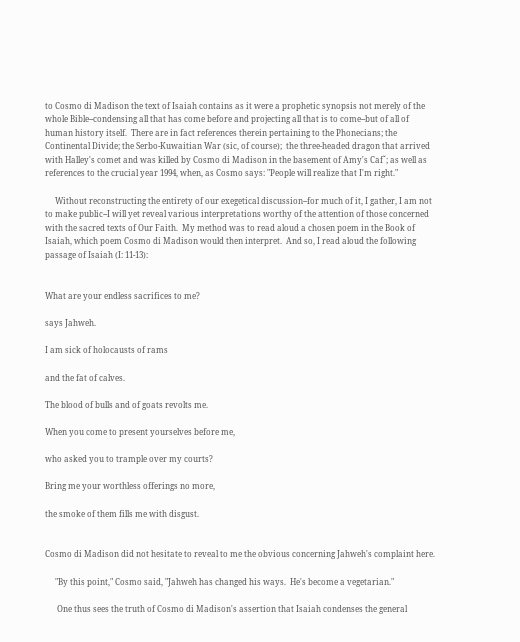to Cosmo di Madison the text of Isaiah contains as it were a prophetic synopsis not merely of the whole Bible--condensing all that has come before and projecting all that is to come--but of all of human history itself.  There are in fact references therein pertaining to the Phonecians; the Continental Divide; the Serbo-Kuwaitian War (sic, of course);  the three-headed dragon that arrived with Halley's comet and was killed by Cosmo di Madison in the basement of Amy's Cafˇ; as well as references to the crucial year 1994, when, as Cosmo says: "People will realize that I'm right."

     Without reconstructing the entirety of our exegetical discussion--for much of it, I gather, I am not to make public--I will yet reveal various interpretations worthy of the attention of those concerned with the sacred texts of Our Faith.  My method was to read aloud a chosen poem in the Book of Isaiah, which poem Cosmo di Madison would then interpret.  And so, I read aloud the following passage of Isaiah (I: 11-13):


What are your endless sacrifices to me?

says Jahweh.

I am sick of holocausts of rams

and the fat of calves.

The blood of bulls and of goats revolts me.

When you come to present yourselves before me,

who asked you to trample over my courts?

Bring me your worthless offerings no more,

the smoke of them fills me with disgust.


Cosmo di Madison did not hesitate to reveal to me the obvious concerning Jahweh's complaint here.

     "By this point," Cosmo said, "Jahweh has changed his ways.  He's become a vegetarian."

      One thus sees the truth of Cosmo di Madison's assertion that Isaiah condenses the general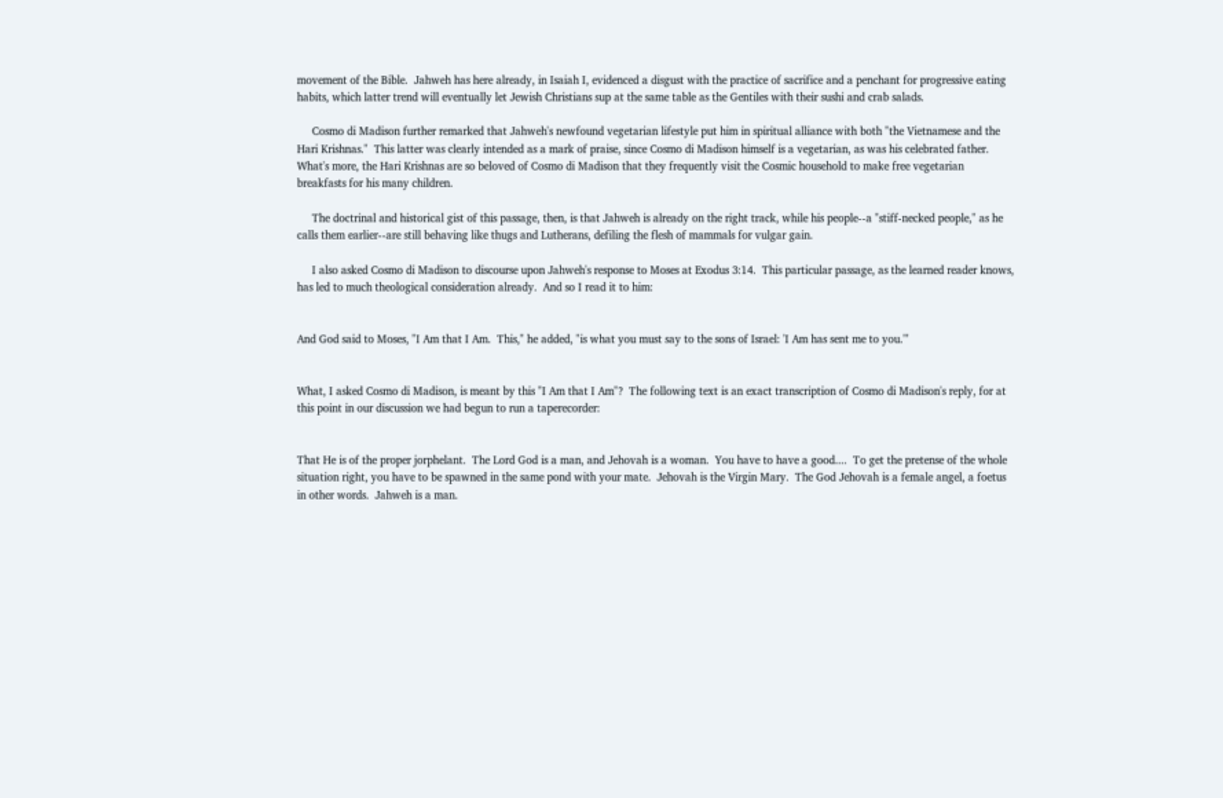movement of the Bible.  Jahweh has here already, in Isaiah I, evidenced a disgust with the practice of sacrifice and a penchant for progressive eating habits, which latter trend will eventually let Jewish Christians sup at the same table as the Gentiles with their sushi and crab salads.

     Cosmo di Madison further remarked that Jahweh's newfound vegetarian lifestyle put him in spiritual alliance with both "the Vietnamese and the Hari Krishnas."  This latter was clearly intended as a mark of praise, since Cosmo di Madison himself is a vegetarian, as was his celebrated father.  What's more, the Hari Krishnas are so beloved of Cosmo di Madison that they frequently visit the Cosmic household to make free vegetarian breakfasts for his many children.

     The doctrinal and historical gist of this passage, then, is that Jahweh is already on the right track, while his people--a "stiff-necked people," as he calls them earlier--are still behaving like thugs and Lutherans, defiling the flesh of mammals for vulgar gain.

     I also asked Cosmo di Madison to discourse upon Jahweh's response to Moses at Exodus 3:14.  This particular passage, as the learned reader knows, has led to much theological consideration already.  And so I read it to him:


And God said to Moses, "I Am that I Am.  This," he added, "is what you must say to the sons of Israel: 'I Am has sent me to you.'"


What, I asked Cosmo di Madison, is meant by this "I Am that I Am"?  The following text is an exact transcription of Cosmo di Madison's reply, for at this point in our discussion we had begun to run a taperecorder:


That He is of the proper jorphelant.  The Lord God is a man, and Jehovah is a woman.  You have to have a good....  To get the pretense of the whole situation right, you have to be spawned in the same pond with your mate.  Jehovah is the Virgin Mary.  The God Jehovah is a female angel, a foetus in other words.  Jahweh is a man.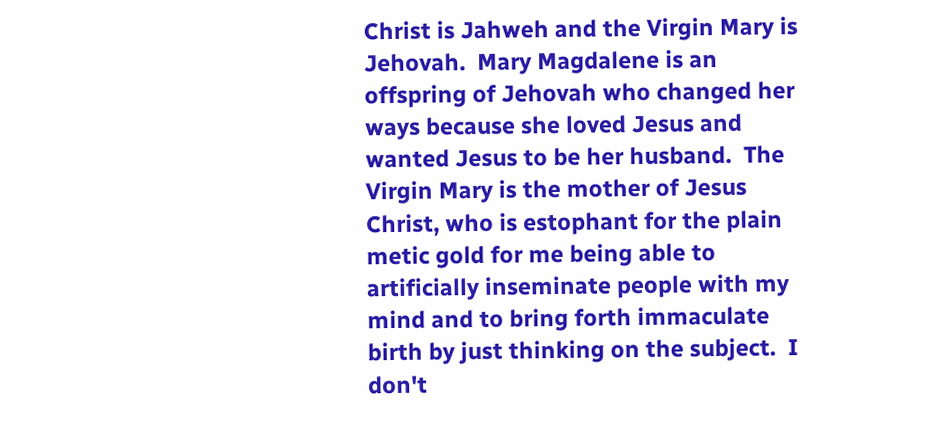Christ is Jahweh and the Virgin Mary is Jehovah.  Mary Magdalene is an offspring of Jehovah who changed her ways because she loved Jesus and wanted Jesus to be her husband.  The Virgin Mary is the mother of Jesus Christ, who is estophant for the plain metic gold for me being able to artificially inseminate people with my mind and to bring forth immaculate birth by just thinking on the subject.  I don't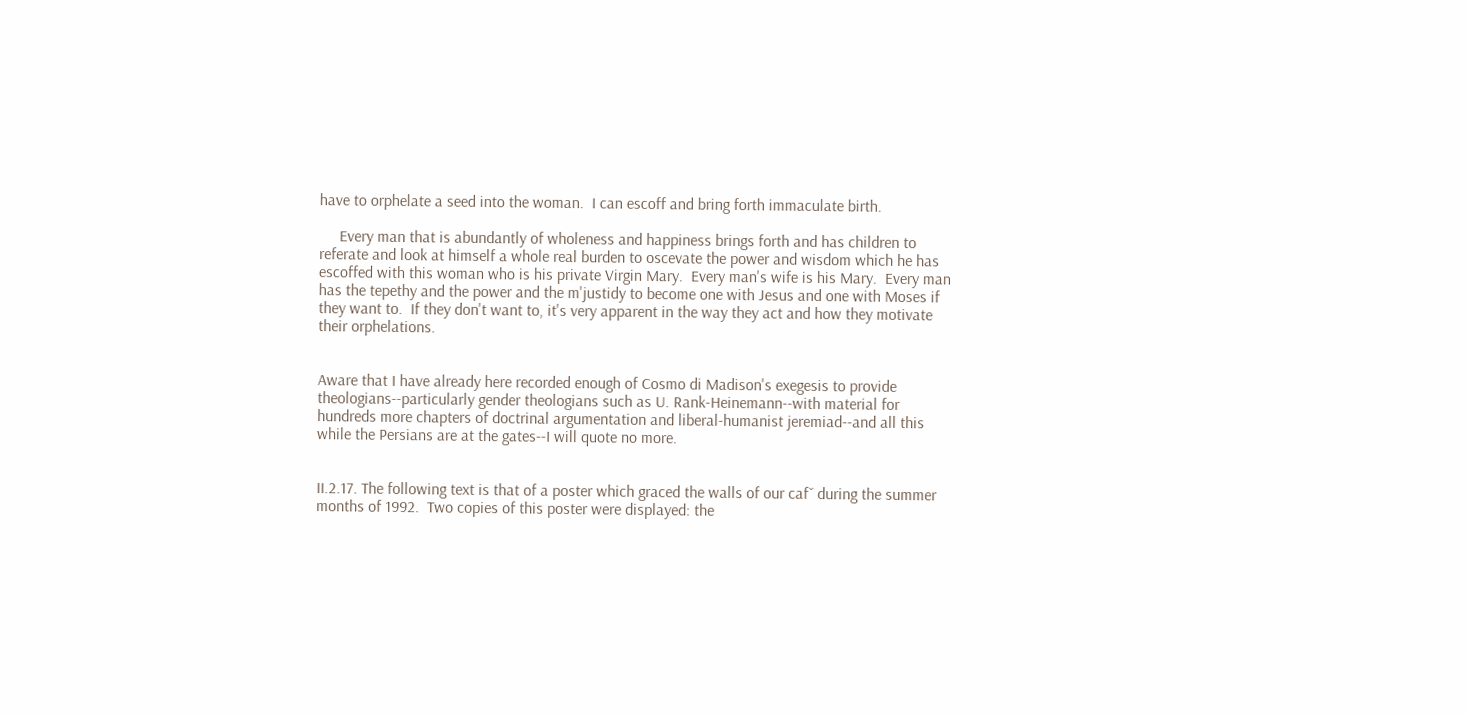have to orphelate a seed into the woman.  I can escoff and bring forth immaculate birth.

     Every man that is abundantly of wholeness and happiness brings forth and has children to referate and look at himself a whole real burden to oscevate the power and wisdom which he has escoffed with this woman who is his private Virgin Mary.  Every man's wife is his Mary.  Every man has the tepethy and the power and the m'justidy to become one with Jesus and one with Moses if they want to.  If they don't want to, it's very apparent in the way they act and how they motivate their orphelations.


Aware that I have already here recorded enough of Cosmo di Madison's exegesis to provide theologians--particularly gender theologians such as U. Rank-Heinemann--with material for hundreds more chapters of doctrinal argumentation and liberal-humanist jeremiad--and all this while the Persians are at the gates--I will quote no more.


II.2.17. The following text is that of a poster which graced the walls of our cafˇ during the summer months of 1992.  Two copies of this poster were displayed: the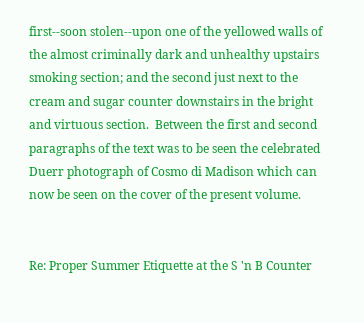first--soon stolen--upon one of the yellowed walls of the almost criminally dark and unhealthy upstairs smoking section; and the second just next to the cream and sugar counter downstairs in the bright and virtuous section.  Between the first and second paragraphs of the text was to be seen the celebrated Duerr photograph of Cosmo di Madison which can now be seen on the cover of the present volume.


Re: Proper Summer Etiquette at the S 'n B Counter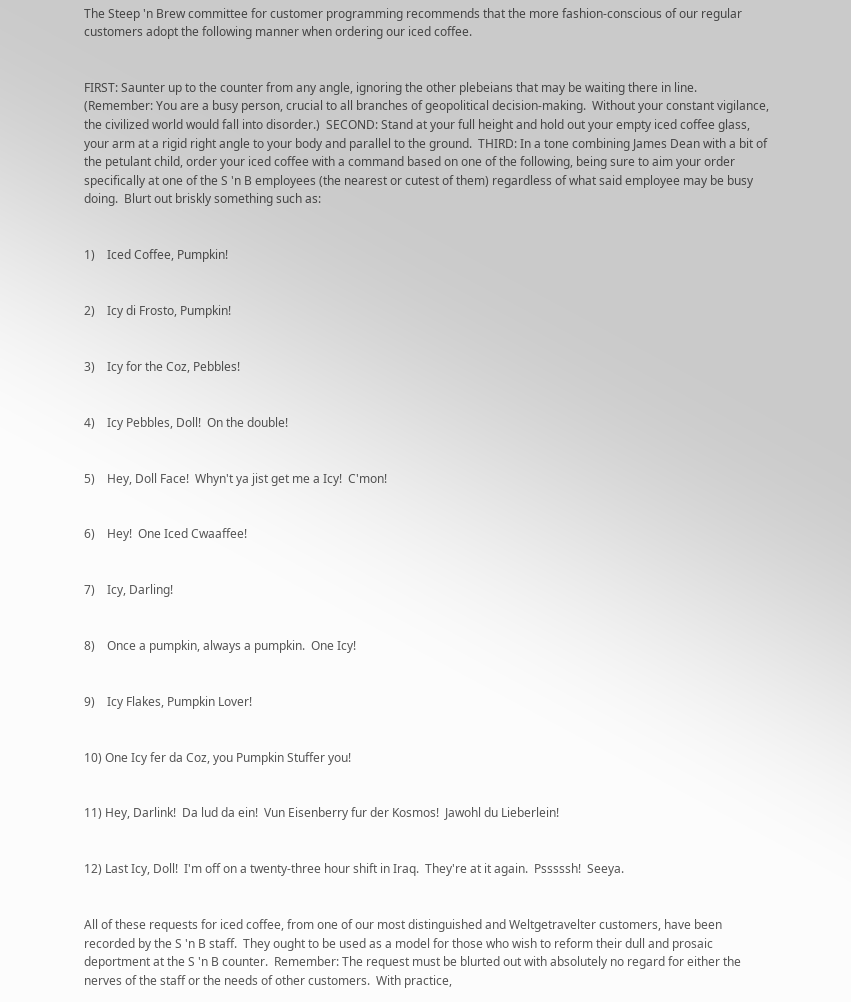The Steep 'n Brew committee for customer programming recommends that the more fashion-conscious of our regular customers adopt the following manner when ordering our iced coffee.


FIRST: Saunter up to the counter from any angle, ignoring the other plebeians that may be waiting there in line.  (Remember: You are a busy person, crucial to all branches of geopolitical decision-making.  Without your constant vigilance, the civilized world would fall into disorder.)  SECOND: Stand at your full height and hold out your empty iced coffee glass, your arm at a rigid right angle to your body and parallel to the ground.  THIRD: In a tone combining James Dean with a bit of the petulant child, order your iced coffee with a command based on one of the following, being sure to aim your order specifically at one of the S 'n B employees (the nearest or cutest of them) regardless of what said employee may be busy doing.  Blurt out briskly something such as:


1)    Iced Coffee, Pumpkin!


2)    Icy di Frosto, Pumpkin!


3)    Icy for the Coz, Pebbles!


4)    Icy Pebbles, Doll!  On the double!


5)    Hey, Doll Face!  Whyn't ya jist get me a Icy!  C'mon!


6)    Hey!  One Iced Cwaaffee!


7)    Icy, Darling!


8)    Once a pumpkin, always a pumpkin.  One Icy!


9)    Icy Flakes, Pumpkin Lover!


10) One Icy fer da Coz, you Pumpkin Stuffer you!


11) Hey, Darlink!  Da lud da ein!  Vun Eisenberry fur der Kosmos!  Jawohl du Lieberlein!


12) Last Icy, Doll!  I'm off on a twenty-three hour shift in Iraq.  They're at it again.  Psssssh!  Seeya.


All of these requests for iced coffee, from one of our most distinguished and Weltgetravelter customers, have been recorded by the S 'n B staff.  They ought to be used as a model for those who wish to reform their dull and prosaic deportment at the S 'n B counter.  Remember: The request must be blurted out with absolutely no regard for either the nerves of the staff or the needs of other customers.  With practice,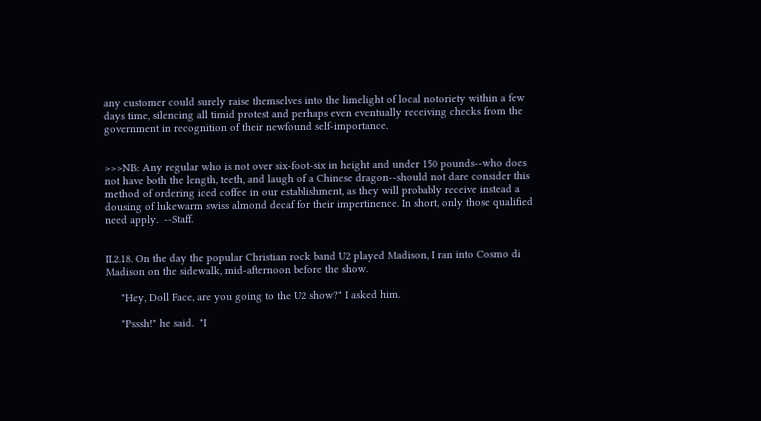any customer could surely raise themselves into the limelight of local notoriety within a few days time, silencing all timid protest and perhaps even eventually receiving checks from the government in recognition of their newfound self-importance.


>>>NB: Any regular who is not over six-foot-six in height and under 150 pounds--who does not have both the length, teeth, and laugh of a Chinese dragon--should not dare consider this method of ordering iced coffee in our establishment, as they will probably receive instead a dousing of lukewarm swiss almond decaf for their impertinence. In short, only those qualified need apply.  --Staff.


II.2.18. On the day the popular Christian rock band U2 played Madison, I ran into Cosmo di Madison on the sidewalk, mid-afternoon before the show.

     "Hey, Doll Face, are you going to the U2 show?" I asked him.

     "Psssh!" he said.  "I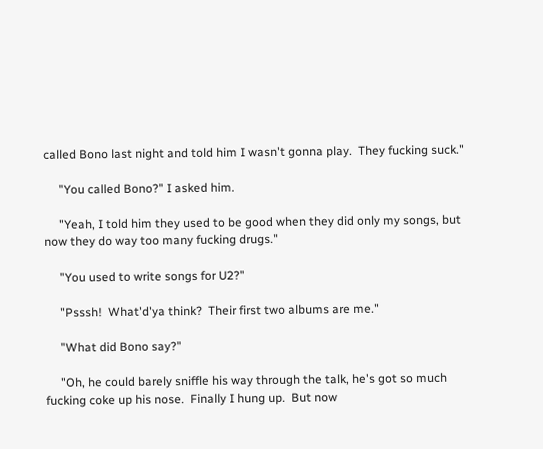called Bono last night and told him I wasn't gonna play.  They fucking suck."

     "You called Bono?" I asked him.

     "Yeah, I told him they used to be good when they did only my songs, but now they do way too many fucking drugs."

     "You used to write songs for U2?"

     "Psssh!  What'd'ya think?  Their first two albums are me."

     "What did Bono say?"

     "Oh, he could barely sniffle his way through the talk, he's got so much fucking coke up his nose.  Finally I hung up.  But now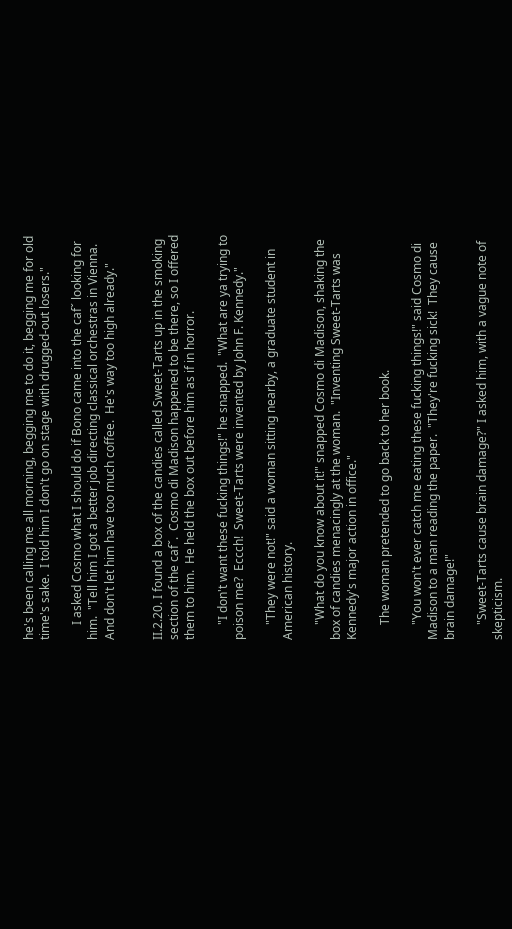he's been calling me all morning, begging me to do it, begging me for old time's sake.  I told him I don't go on stage with drugged-out losers."

     I asked Cosmo what I should do if Bono came into the cafˇ looking for him.  "Tell him I got a better job directing classical orchestras in Vienna.  And don't let him have too much coffee.  He's way too high already."


II.2.20. I found a box of the candies called Sweet-Tarts up in the smoking section of the cafˇ.  Cosmo di Madison happened to be there, so I offered them to him.  He held the box out before him as if in horror.

     "I don't want these fucking things!" he snapped.  "What are ya trying to poison me?  Eccch!  Sweet-Tarts were invented by John F. Kennedy."

     "They were not!" said a woman sitting nearby, a graduate student in American history.

     "What do you know about it!" snapped Cosmo di Madison, shaking the box of candies menacingly at the woman.  "Inventing Sweet-Tarts was Kennedy's major action in office."

     The woman pretended to go back to her book.

     "You won't ever catch me eating these fucking things!" said Cosmo di Madison to a man reading the paper.  "They're fucking sick!  They cause brain damage!"

     "Sweet-Tarts cause brain damage?" I asked him, with a vague note of skepticism.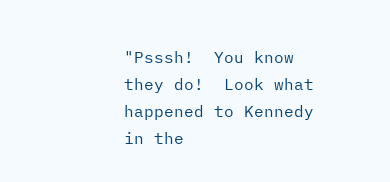"Psssh!  You know they do!  Look what happened to Kennedy in the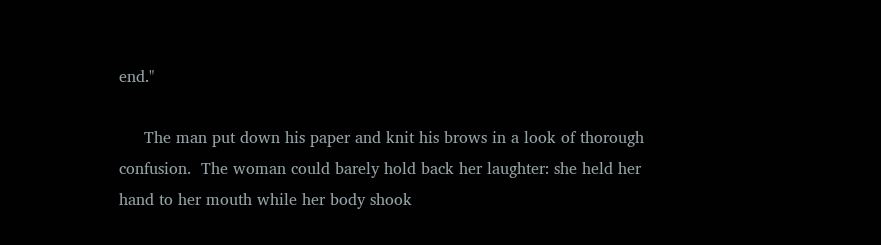end."

     The man put down his paper and knit his brows in a look of thorough confusion.  The woman could barely hold back her laughter: she held her hand to her mouth while her body shook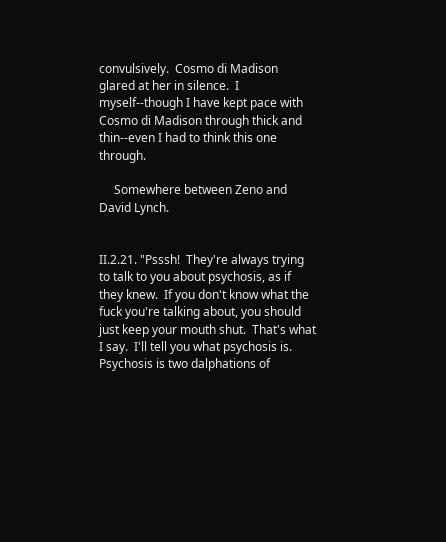convulsively.  Cosmo di Madison glared at her in silence.  I myself--though I have kept pace with Cosmo di Madison through thick and thin--even I had to think this one through.

     Somewhere between Zeno and David Lynch.


II.2.21. "Psssh!  They're always trying to talk to you about psychosis, as if they knew.  If you don't know what the fuck you're talking about, you should just keep your mouth shut.  That's what I say.  I'll tell you what psychosis is. Psychosis is two dalphations of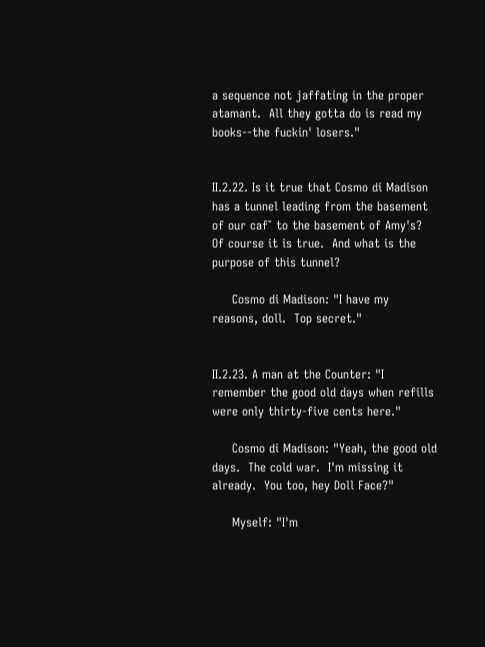a sequence not jaffating in the proper atamant.  All they gotta do is read my books--the fuckin' losers."


II.2.22. Is it true that Cosmo di Madison has a tunnel leading from the basement of our cafˇ to the basement of Amy's?  Of course it is true.  And what is the purpose of this tunnel?

     Cosmo di Madison: "I have my reasons, doll.  Top secret."


II.2.23. A man at the Counter: "I remember the good old days when refills were only thirty-five cents here."

     Cosmo di Madison: "Yeah, the good old days.  The cold war.  I'm missing it already.  You too, hey Doll Face?"

     Myself: "I'm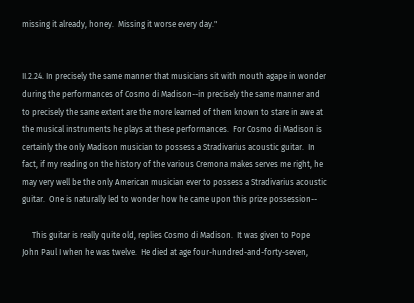missing it already, honey.  Missing it worse every day."


II.2.24. In precisely the same manner that musicians sit with mouth agape in wonder during the performances of Cosmo di Madison--in precisely the same manner and to precisely the same extent are the more learned of them known to stare in awe at the musical instruments he plays at these performances.  For Cosmo di Madison is certainly the only Madison musician to possess a Stradivarius acoustic guitar.  In fact, if my reading on the history of the various Cremona makes serves me right, he may very well be the only American musician ever to possess a Stradivarius acoustic guitar.  One is naturally led to wonder how he came upon this prize possession--

     This guitar is really quite old, replies Cosmo di Madison.  It was given to Pope John Paul I when he was twelve.  He died at age four-hundred-and-forty-seven,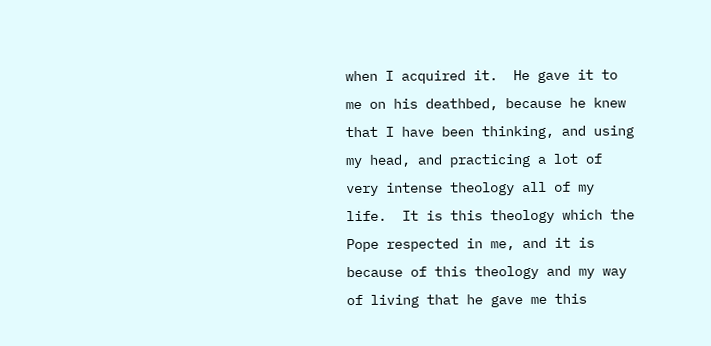when I acquired it.  He gave it to me on his deathbed, because he knew that I have been thinking, and using my head, and practicing a lot of very intense theology all of my life.  It is this theology which the Pope respected in me, and it is because of this theology and my way of living that he gave me this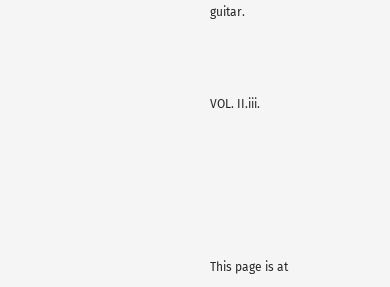guitar.



VOL. II.iii.






This page is at